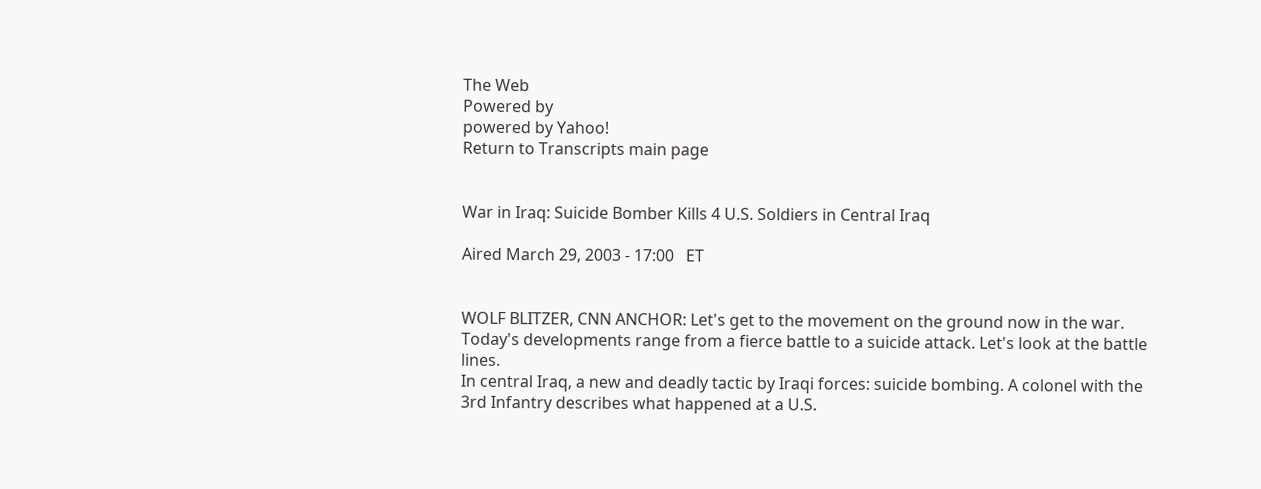The Web
Powered by
powered by Yahoo!
Return to Transcripts main page


War in Iraq: Suicide Bomber Kills 4 U.S. Soldiers in Central Iraq

Aired March 29, 2003 - 17:00   ET


WOLF BLITZER, CNN ANCHOR: Let's get to the movement on the ground now in the war. Today's developments range from a fierce battle to a suicide attack. Let's look at the battle lines.
In central Iraq, a new and deadly tactic by Iraqi forces: suicide bombing. A colonel with the 3rd Infantry describes what happened at a U.S.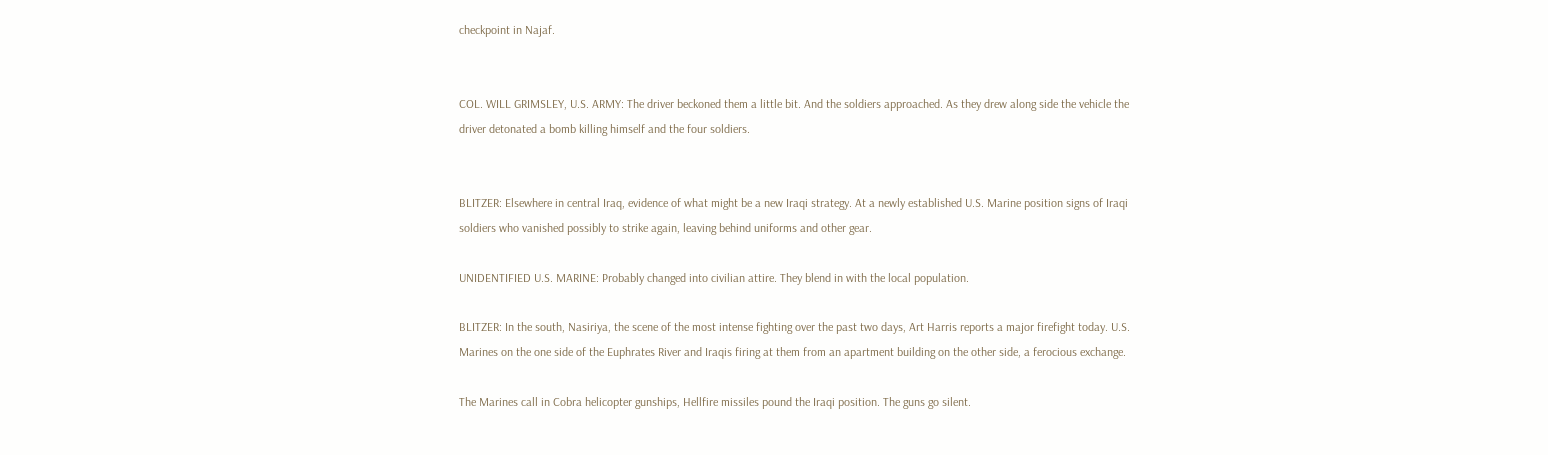checkpoint in Najaf.


COL. WILL GRIMSLEY, U.S. ARMY: The driver beckoned them a little bit. And the soldiers approached. As they drew along side the vehicle the driver detonated a bomb killing himself and the four soldiers.


BLITZER: Elsewhere in central Iraq, evidence of what might be a new Iraqi strategy. At a newly established U.S. Marine position signs of Iraqi soldiers who vanished possibly to strike again, leaving behind uniforms and other gear.

UNIDENTIFIED U.S. MARINE: Probably changed into civilian attire. They blend in with the local population.

BLITZER: In the south, Nasiriya, the scene of the most intense fighting over the past two days, Art Harris reports a major firefight today. U.S. Marines on the one side of the Euphrates River and Iraqis firing at them from an apartment building on the other side, a ferocious exchange.

The Marines call in Cobra helicopter gunships, Hellfire missiles pound the Iraqi position. The guns go silent.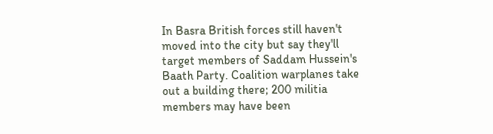In Basra British forces still haven't moved into the city but say they'll target members of Saddam Hussein's Baath Party. Coalition warplanes take out a building there; 200 militia members may have been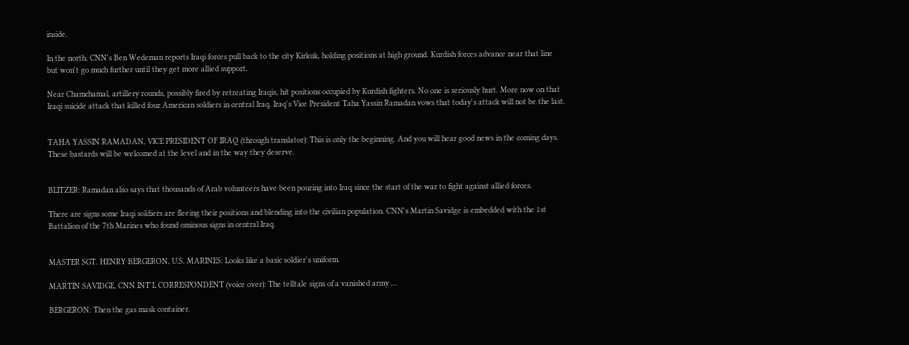inside.

In the north, CNN's Ben Wedeman reports Iraqi forces pull back to the city Kirkuk, holding positions at high ground. Kurdish forces advance near that line but won't go much further until they get more allied support.

Near Chamchamal, artillery rounds, possibly fired by retreating Iraqis, hit positions occupied by Kurdish fighters. No one is seriously hurt. More now on that Iraqi suicide attack that killed four American soldiers in central Iraq. Iraq's Vice President Taha Yassin Ramadan vows that today's attack will not be the last.


TAHA YASSIN RAMADAN, VICE PRESIDENT OF IRAQ (through translator): This is only the beginning. And you will hear good news in the coming days. These bastards will be welcomed at the level and in the way they deserve.


BLITZER: Ramadan also says that thousands of Arab volunteers have been pouring into Iraq since the start of the war to fight against allied forces.

There are signs some Iraqi soldiers are fleeing their positions and blending into the civilian population. CNN's Martin Savidge is embedded with the 1st Battalion of the 7th Marines who found ominous signs in central Iraq.


MASTER SGT. HENRY BERGERON, U.S. MARINES: Looks like a basic soldier's uniform.

MARTIN SAVIDGE, CNN INT'L CORRESPONDENT (voice over): The telltale signs of a vanished army ...

BERGERON: Then the gas mask container.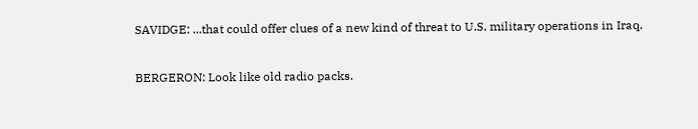SAVIDGE: ...that could offer clues of a new kind of threat to U.S. military operations in Iraq.

BERGERON: Look like old radio packs.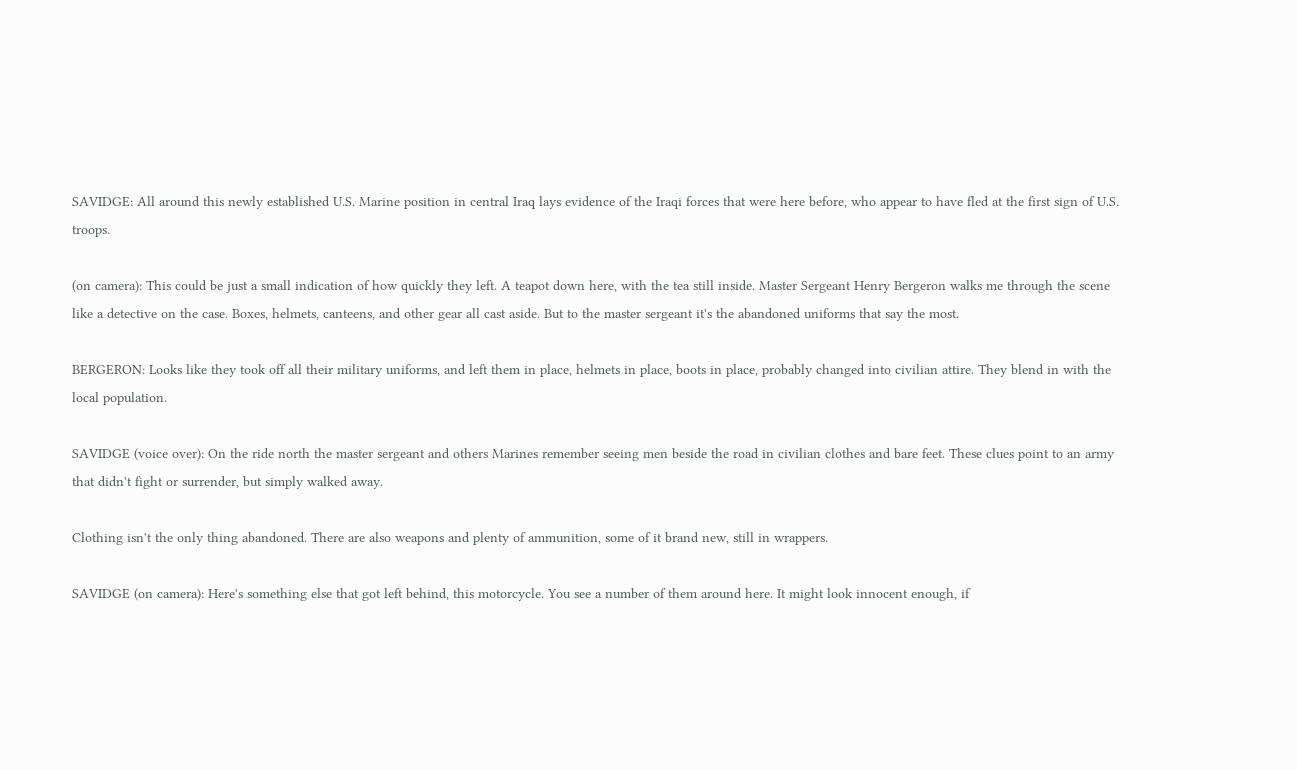SAVIDGE: All around this newly established U.S. Marine position in central Iraq lays evidence of the Iraqi forces that were here before, who appear to have fled at the first sign of U.S. troops.

(on camera): This could be just a small indication of how quickly they left. A teapot down here, with the tea still inside. Master Sergeant Henry Bergeron walks me through the scene like a detective on the case. Boxes, helmets, canteens, and other gear all cast aside. But to the master sergeant it's the abandoned uniforms that say the most.

BERGERON: Looks like they took off all their military uniforms, and left them in place, helmets in place, boots in place, probably changed into civilian attire. They blend in with the local population.

SAVIDGE (voice over): On the ride north the master sergeant and others Marines remember seeing men beside the road in civilian clothes and bare feet. These clues point to an army that didn't fight or surrender, but simply walked away.

Clothing isn't the only thing abandoned. There are also weapons and plenty of ammunition, some of it brand new, still in wrappers.

SAVIDGE (on camera): Here's something else that got left behind, this motorcycle. You see a number of them around here. It might look innocent enough, if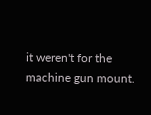it weren't for the machine gun mount.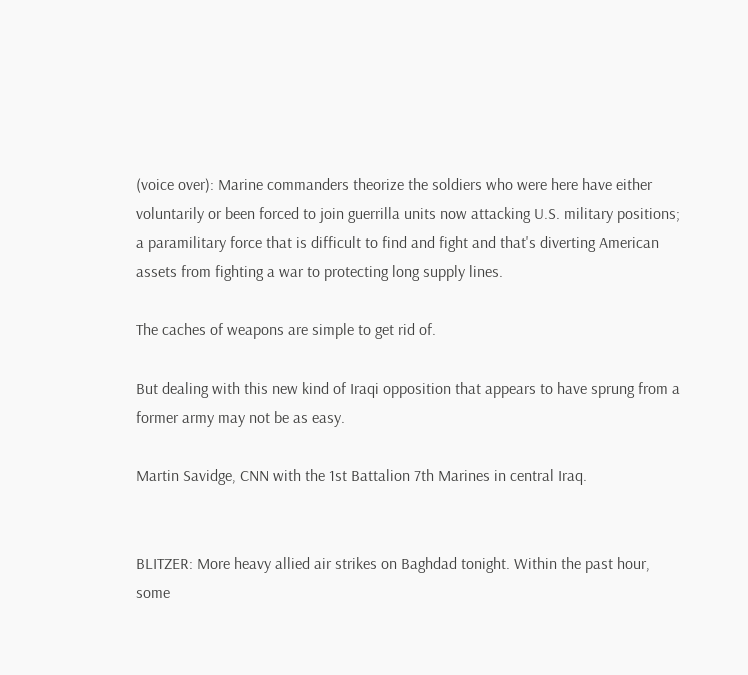(voice over): Marine commanders theorize the soldiers who were here have either voluntarily or been forced to join guerrilla units now attacking U.S. military positions; a paramilitary force that is difficult to find and fight and that's diverting American assets from fighting a war to protecting long supply lines.

The caches of weapons are simple to get rid of.

But dealing with this new kind of Iraqi opposition that appears to have sprung from a former army may not be as easy.

Martin Savidge, CNN with the 1st Battalion 7th Marines in central Iraq.


BLITZER: More heavy allied air strikes on Baghdad tonight. Within the past hour, some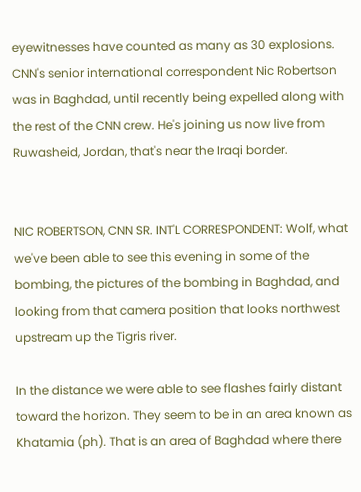eyewitnesses have counted as many as 30 explosions. CNN's senior international correspondent Nic Robertson was in Baghdad, until recently being expelled along with the rest of the CNN crew. He's joining us now live from Ruwasheid, Jordan, that's near the Iraqi border.


NIC ROBERTSON, CNN SR. INT'L CORRESPONDENT: Wolf, what we've been able to see this evening in some of the bombing, the pictures of the bombing in Baghdad, and looking from that camera position that looks northwest upstream up the Tigris river.

In the distance we were able to see flashes fairly distant toward the horizon. They seem to be in an area known as Khatamia (ph). That is an area of Baghdad where there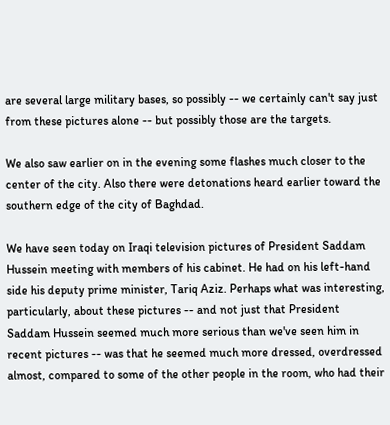are several large military bases, so possibly -- we certainly can't say just from these pictures alone -- but possibly those are the targets.

We also saw earlier on in the evening some flashes much closer to the center of the city. Also there were detonations heard earlier toward the southern edge of the city of Baghdad.

We have seen today on Iraqi television pictures of President Saddam Hussein meeting with members of his cabinet. He had on his left-hand side his deputy prime minister, Tariq Aziz. Perhaps what was interesting, particularly, about these pictures -- and not just that President Saddam Hussein seemed much more serious than we've seen him in recent pictures -- was that he seemed much more dressed, overdressed almost, compared to some of the other people in the room, who had their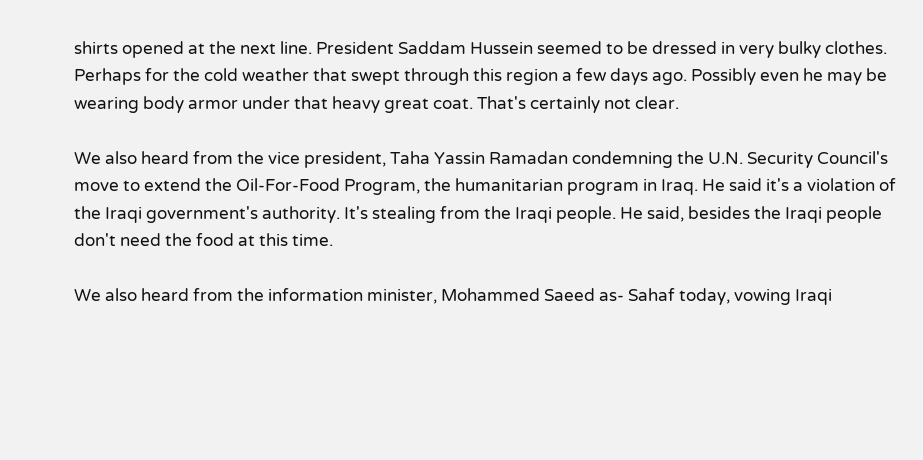shirts opened at the next line. President Saddam Hussein seemed to be dressed in very bulky clothes. Perhaps for the cold weather that swept through this region a few days ago. Possibly even he may be wearing body armor under that heavy great coat. That's certainly not clear.

We also heard from the vice president, Taha Yassin Ramadan condemning the U.N. Security Council's move to extend the Oil-For-Food Program, the humanitarian program in Iraq. He said it's a violation of the Iraqi government's authority. It's stealing from the Iraqi people. He said, besides the Iraqi people don't need the food at this time.

We also heard from the information minister, Mohammed Saeed as- Sahaf today, vowing Iraqi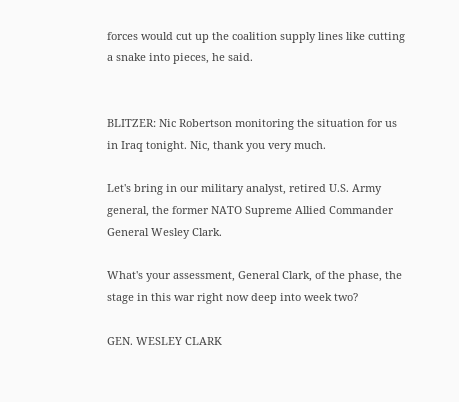forces would cut up the coalition supply lines like cutting a snake into pieces, he said.


BLITZER: Nic Robertson monitoring the situation for us in Iraq tonight. Nic, thank you very much.

Let's bring in our military analyst, retired U.S. Army general, the former NATO Supreme Allied Commander General Wesley Clark.

What's your assessment, General Clark, of the phase, the stage in this war right now deep into week two?

GEN. WESLEY CLARK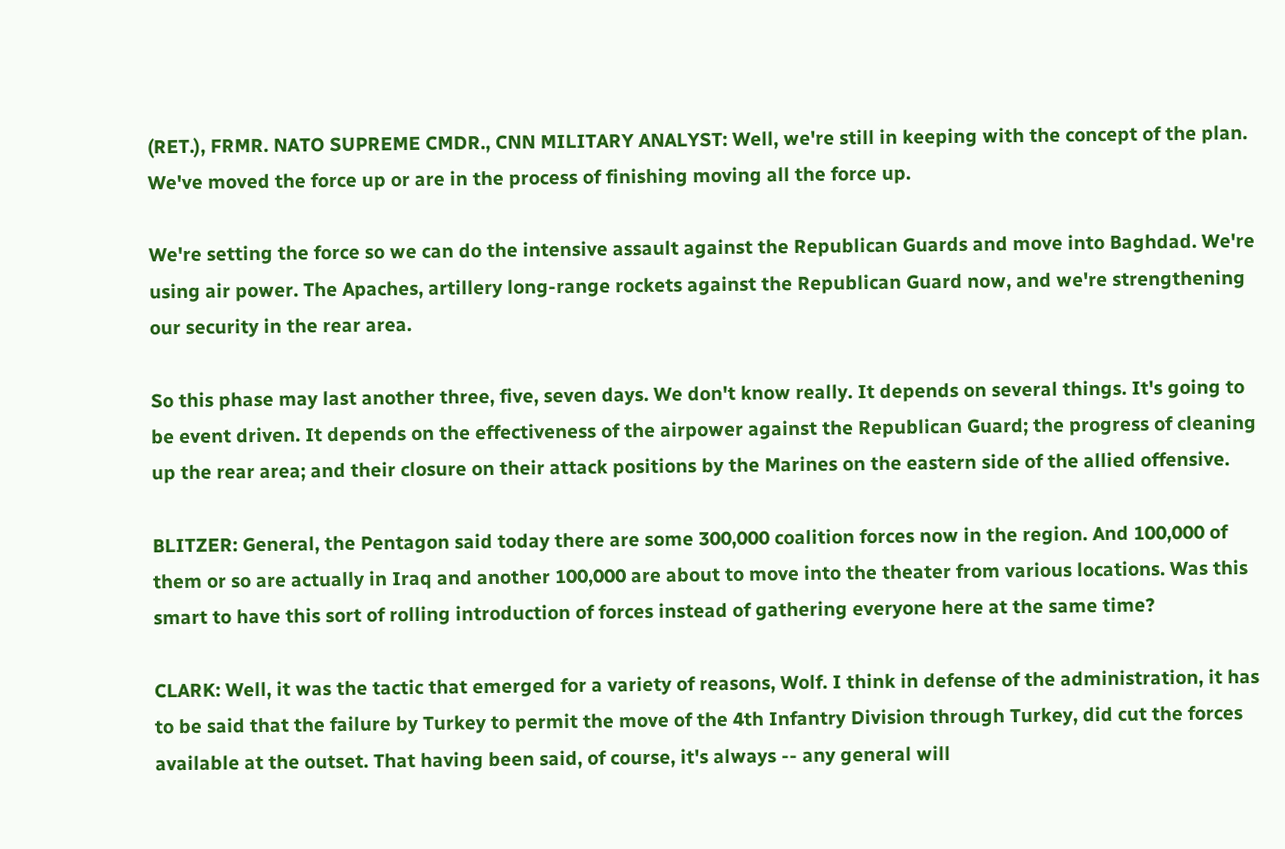(RET.), FRMR. NATO SUPREME CMDR., CNN MILITARY ANALYST: Well, we're still in keeping with the concept of the plan. We've moved the force up or are in the process of finishing moving all the force up.

We're setting the force so we can do the intensive assault against the Republican Guards and move into Baghdad. We're using air power. The Apaches, artillery long-range rockets against the Republican Guard now, and we're strengthening our security in the rear area.

So this phase may last another three, five, seven days. We don't know really. It depends on several things. It's going to be event driven. It depends on the effectiveness of the airpower against the Republican Guard; the progress of cleaning up the rear area; and their closure on their attack positions by the Marines on the eastern side of the allied offensive.

BLITZER: General, the Pentagon said today there are some 300,000 coalition forces now in the region. And 100,000 of them or so are actually in Iraq and another 100,000 are about to move into the theater from various locations. Was this smart to have this sort of rolling introduction of forces instead of gathering everyone here at the same time?

CLARK: Well, it was the tactic that emerged for a variety of reasons, Wolf. I think in defense of the administration, it has to be said that the failure by Turkey to permit the move of the 4th Infantry Division through Turkey, did cut the forces available at the outset. That having been said, of course, it's always -- any general will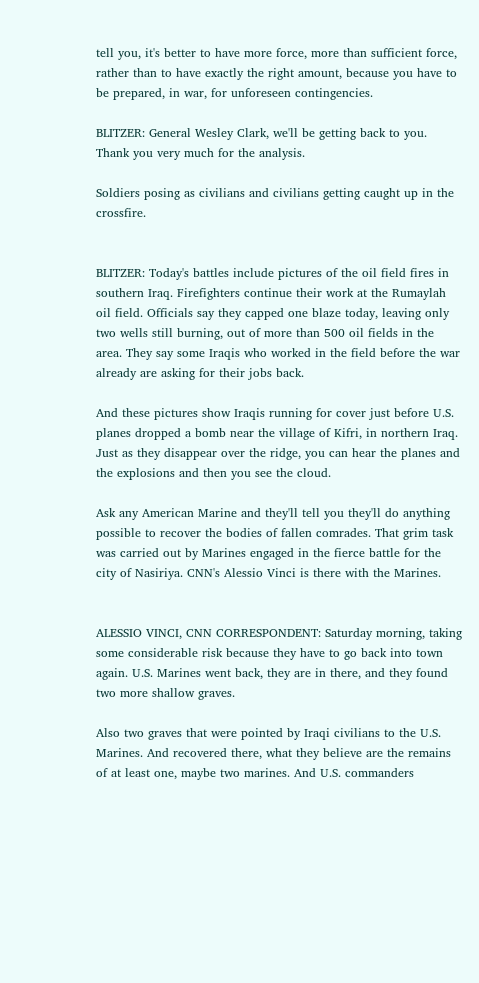tell you, it's better to have more force, more than sufficient force, rather than to have exactly the right amount, because you have to be prepared, in war, for unforeseen contingencies.

BLITZER: General Wesley Clark, we'll be getting back to you. Thank you very much for the analysis.

Soldiers posing as civilians and civilians getting caught up in the crossfire.


BLITZER: Today's battles include pictures of the oil field fires in southern Iraq. Firefighters continue their work at the Rumaylah oil field. Officials say they capped one blaze today, leaving only two wells still burning, out of more than 500 oil fields in the area. They say some Iraqis who worked in the field before the war already are asking for their jobs back.

And these pictures show Iraqis running for cover just before U.S. planes dropped a bomb near the village of Kifri, in northern Iraq. Just as they disappear over the ridge, you can hear the planes and the explosions and then you see the cloud.

Ask any American Marine and they'll tell you they'll do anything possible to recover the bodies of fallen comrades. That grim task was carried out by Marines engaged in the fierce battle for the city of Nasiriya. CNN's Alessio Vinci is there with the Marines.


ALESSIO VINCI, CNN CORRESPONDENT: Saturday morning, taking some considerable risk because they have to go back into town again. U.S. Marines went back, they are in there, and they found two more shallow graves.

Also two graves that were pointed by Iraqi civilians to the U.S. Marines. And recovered there, what they believe are the remains of at least one, maybe two marines. And U.S. commanders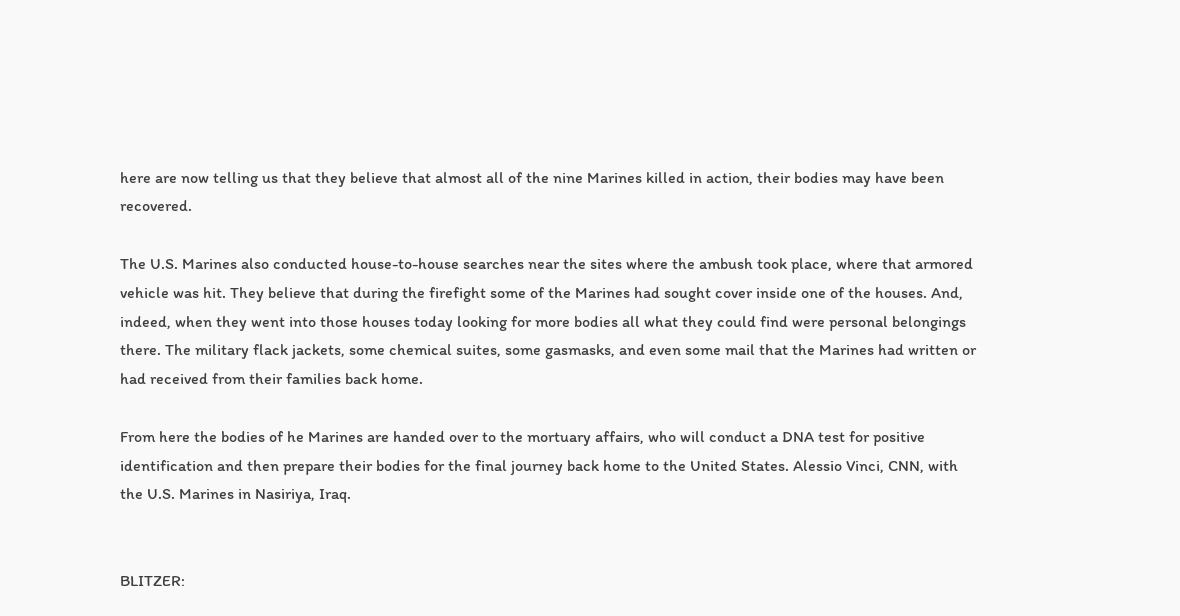here are now telling us that they believe that almost all of the nine Marines killed in action, their bodies may have been recovered.

The U.S. Marines also conducted house-to-house searches near the sites where the ambush took place, where that armored vehicle was hit. They believe that during the firefight some of the Marines had sought cover inside one of the houses. And, indeed, when they went into those houses today looking for more bodies all what they could find were personal belongings there. The military flack jackets, some chemical suites, some gasmasks, and even some mail that the Marines had written or had received from their families back home.

From here the bodies of he Marines are handed over to the mortuary affairs, who will conduct a DNA test for positive identification and then prepare their bodies for the final journey back home to the United States. Alessio Vinci, CNN, with the U.S. Marines in Nasiriya, Iraq.


BLITZER: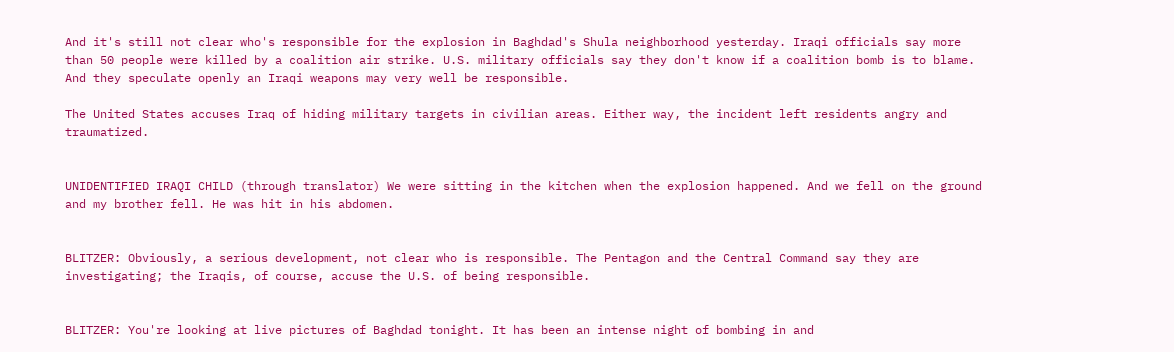And it's still not clear who's responsible for the explosion in Baghdad's Shula neighborhood yesterday. Iraqi officials say more than 50 people were killed by a coalition air strike. U.S. military officials say they don't know if a coalition bomb is to blame. And they speculate openly an Iraqi weapons may very well be responsible.

The United States accuses Iraq of hiding military targets in civilian areas. Either way, the incident left residents angry and traumatized.


UNIDENTIFIED IRAQI CHILD (through translator) We were sitting in the kitchen when the explosion happened. And we fell on the ground and my brother fell. He was hit in his abdomen.


BLITZER: Obviously, a serious development, not clear who is responsible. The Pentagon and the Central Command say they are investigating; the Iraqis, of course, accuse the U.S. of being responsible.


BLITZER: You're looking at live pictures of Baghdad tonight. It has been an intense night of bombing in and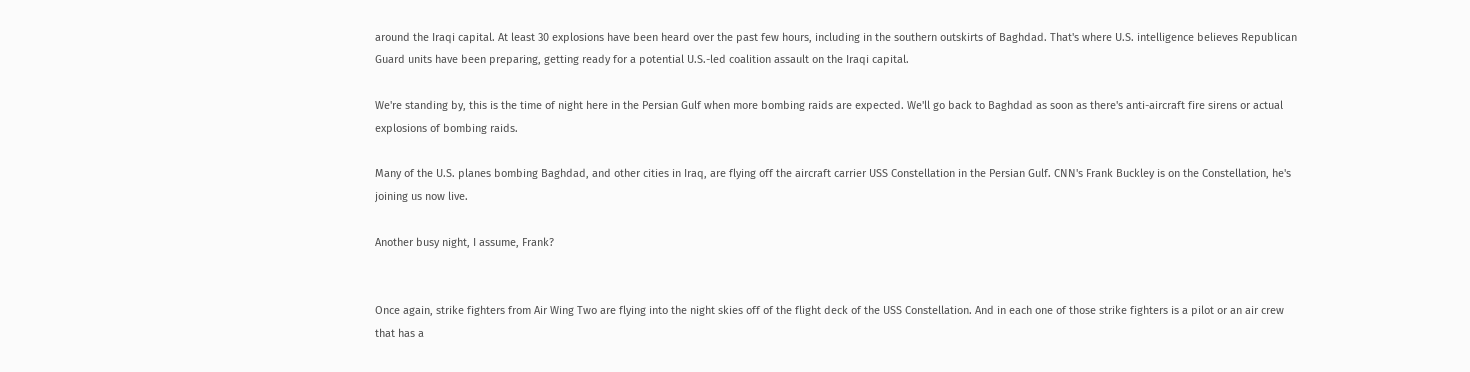around the Iraqi capital. At least 30 explosions have been heard over the past few hours, including in the southern outskirts of Baghdad. That's where U.S. intelligence believes Republican Guard units have been preparing, getting ready for a potential U.S.-led coalition assault on the Iraqi capital.

We're standing by, this is the time of night here in the Persian Gulf when more bombing raids are expected. We'll go back to Baghdad as soon as there's anti-aircraft fire sirens or actual explosions of bombing raids.

Many of the U.S. planes bombing Baghdad, and other cities in Iraq, are flying off the aircraft carrier USS Constellation in the Persian Gulf. CNN's Frank Buckley is on the Constellation, he's joining us now live.

Another busy night, I assume, Frank?


Once again, strike fighters from Air Wing Two are flying into the night skies off of the flight deck of the USS Constellation. And in each one of those strike fighters is a pilot or an air crew that has a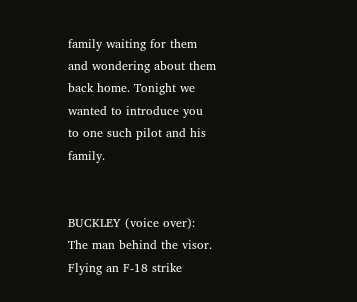family waiting for them and wondering about them back home. Tonight we wanted to introduce you to one such pilot and his family.


BUCKLEY (voice over): The man behind the visor. Flying an F-18 strike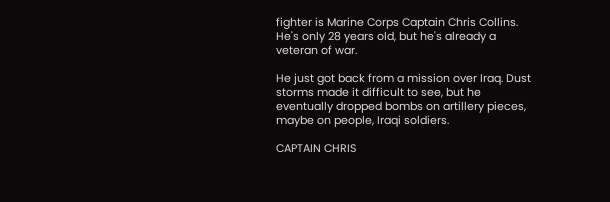fighter is Marine Corps Captain Chris Collins. He's only 28 years old, but he's already a veteran of war.

He just got back from a mission over Iraq. Dust storms made it difficult to see, but he eventually dropped bombs on artillery pieces, maybe on people, Iraqi soldiers.

CAPTAIN CHRIS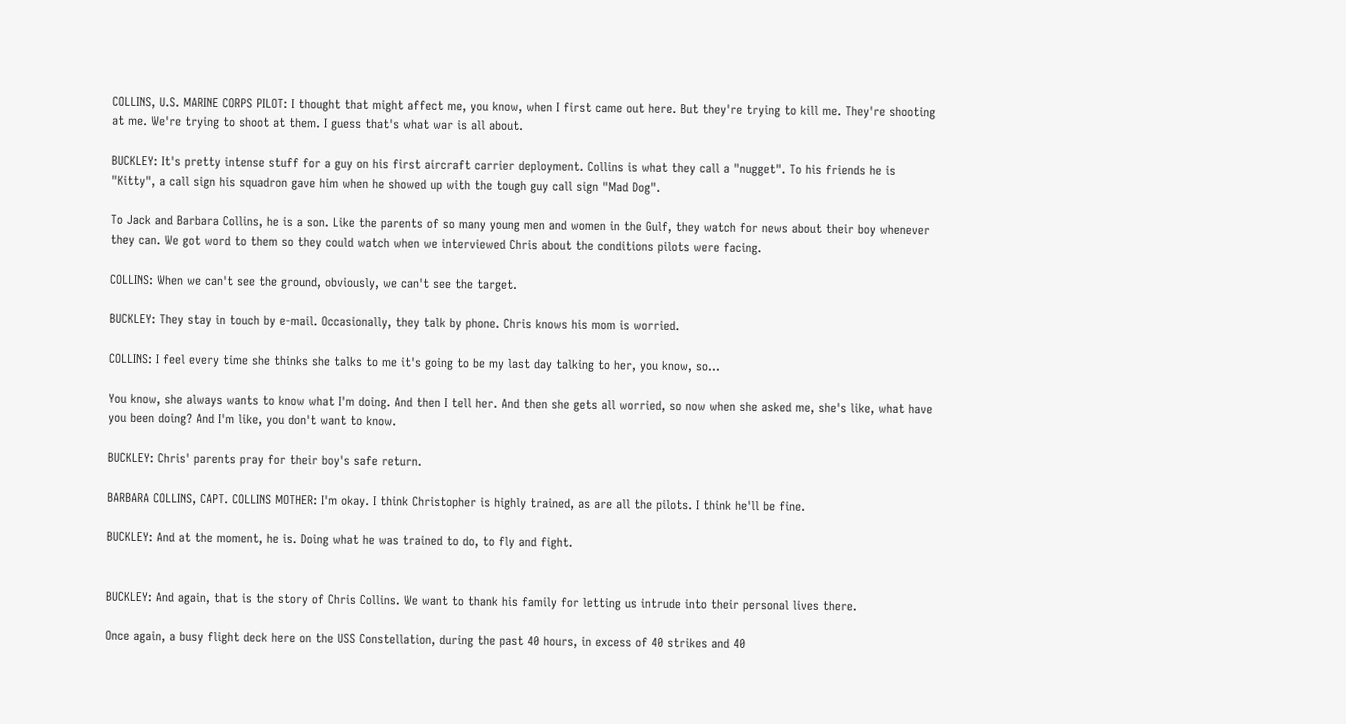COLLINS, U.S. MARINE CORPS PILOT: I thought that might affect me, you know, when I first came out here. But they're trying to kill me. They're shooting at me. We're trying to shoot at them. I guess that's what war is all about.

BUCKLEY: It's pretty intense stuff for a guy on his first aircraft carrier deployment. Collins is what they call a "nugget". To his friends he is "Kitty", a call sign his squadron gave him when he showed up with the tough guy call sign "Mad Dog".

To Jack and Barbara Collins, he is a son. Like the parents of so many young men and women in the Gulf, they watch for news about their boy whenever they can. We got word to them so they could watch when we interviewed Chris about the conditions pilots were facing.

COLLINS: When we can't see the ground, obviously, we can't see the target.

BUCKLEY: They stay in touch by e-mail. Occasionally, they talk by phone. Chris knows his mom is worried.

COLLINS: I feel every time she thinks she talks to me it's going to be my last day talking to her, you know, so...

You know, she always wants to know what I'm doing. And then I tell her. And then she gets all worried, so now when she asked me, she's like, what have you been doing? And I'm like, you don't want to know.

BUCKLEY: Chris' parents pray for their boy's safe return.

BARBARA COLLINS, CAPT. COLLINS MOTHER: I'm okay. I think Christopher is highly trained, as are all the pilots. I think he'll be fine.

BUCKLEY: And at the moment, he is. Doing what he was trained to do, to fly and fight.


BUCKLEY: And again, that is the story of Chris Collins. We want to thank his family for letting us intrude into their personal lives there.

Once again, a busy flight deck here on the USS Constellation, during the past 40 hours, in excess of 40 strikes and 40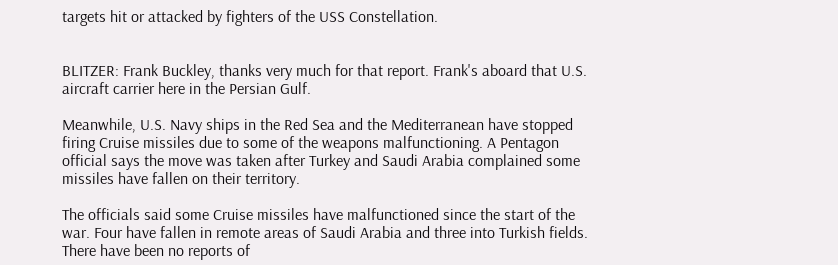targets hit or attacked by fighters of the USS Constellation.


BLITZER: Frank Buckley, thanks very much for that report. Frank's aboard that U.S. aircraft carrier here in the Persian Gulf.

Meanwhile, U.S. Navy ships in the Red Sea and the Mediterranean have stopped firing Cruise missiles due to some of the weapons malfunctioning. A Pentagon official says the move was taken after Turkey and Saudi Arabia complained some missiles have fallen on their territory.

The officials said some Cruise missiles have malfunctioned since the start of the war. Four have fallen in remote areas of Saudi Arabia and three into Turkish fields. There have been no reports of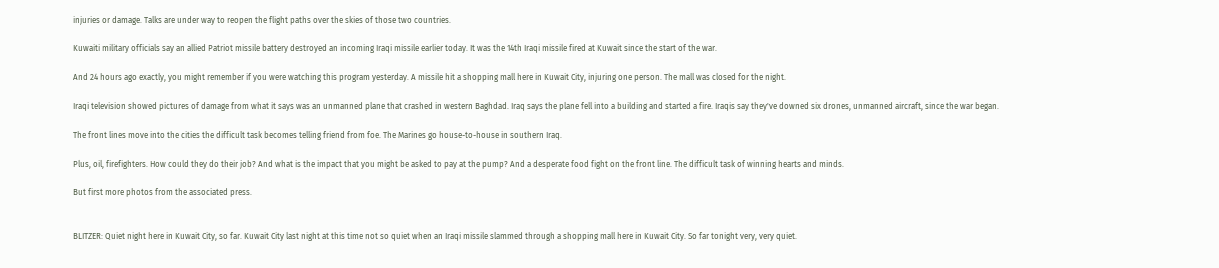injuries or damage. Talks are under way to reopen the flight paths over the skies of those two countries.

Kuwaiti military officials say an allied Patriot missile battery destroyed an incoming Iraqi missile earlier today. It was the 14th Iraqi missile fired at Kuwait since the start of the war.

And 24 hours ago exactly, you might remember if you were watching this program yesterday. A missile hit a shopping mall here in Kuwait City, injuring one person. The mall was closed for the night.

Iraqi television showed pictures of damage from what it says was an unmanned plane that crashed in western Baghdad. Iraq says the plane fell into a building and started a fire. Iraqis say they've downed six drones, unmanned aircraft, since the war began.

The front lines move into the cities the difficult task becomes telling friend from foe. The Marines go house-to-house in southern Iraq.

Plus, oil, firefighters. How could they do their job? And what is the impact that you might be asked to pay at the pump? And a desperate food fight on the front line. The difficult task of winning hearts and minds.

But first more photos from the associated press.


BLITZER: Quiet night here in Kuwait City, so far. Kuwait City last night at this time not so quiet when an Iraqi missile slammed through a shopping mall here in Kuwait City. So far tonight very, very quiet.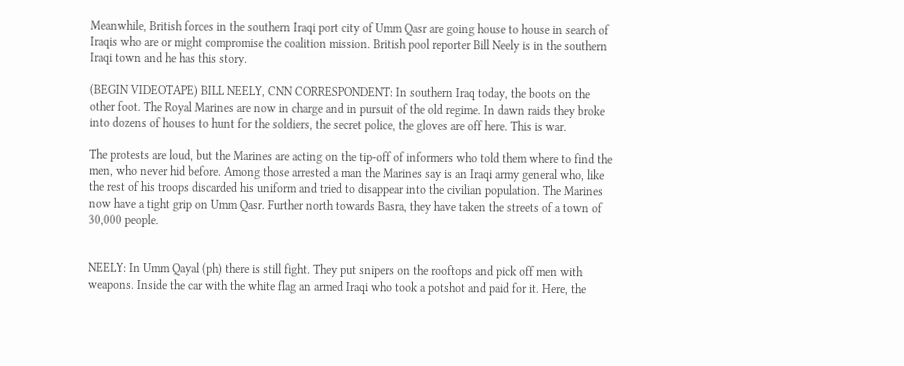Meanwhile, British forces in the southern Iraqi port city of Umm Qasr are going house to house in search of Iraqis who are or might compromise the coalition mission. British pool reporter Bill Neely is in the southern Iraqi town and he has this story.

(BEGIN VIDEOTAPE) BILL NEELY, CNN CORRESPONDENT: In southern Iraq today, the boots on the other foot. The Royal Marines are now in charge and in pursuit of the old regime. In dawn raids they broke into dozens of houses to hunt for the soldiers, the secret police, the gloves are off here. This is war.

The protests are loud, but the Marines are acting on the tip-off of informers who told them where to find the men, who never hid before. Among those arrested a man the Marines say is an Iraqi army general who, like the rest of his troops discarded his uniform and tried to disappear into the civilian population. The Marines now have a tight grip on Umm Qasr. Further north towards Basra, they have taken the streets of a town of 30,000 people.


NEELY: In Umm Qayal (ph) there is still fight. They put snipers on the rooftops and pick off men with weapons. Inside the car with the white flag an armed Iraqi who took a potshot and paid for it. Here, the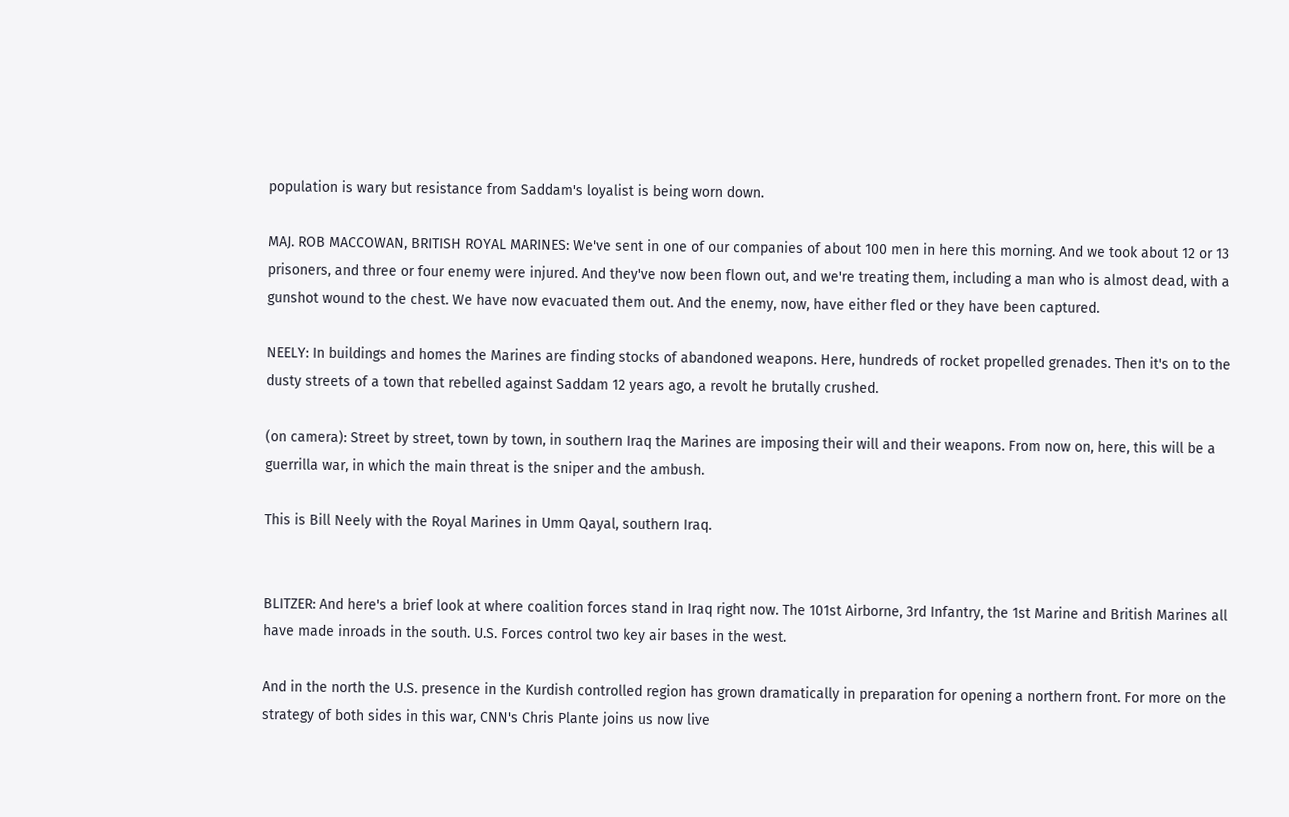population is wary but resistance from Saddam's loyalist is being worn down.

MAJ. ROB MACCOWAN, BRITISH ROYAL MARINES: We've sent in one of our companies of about 100 men in here this morning. And we took about 12 or 13 prisoners, and three or four enemy were injured. And they've now been flown out, and we're treating them, including a man who is almost dead, with a gunshot wound to the chest. We have now evacuated them out. And the enemy, now, have either fled or they have been captured.

NEELY: In buildings and homes the Marines are finding stocks of abandoned weapons. Here, hundreds of rocket propelled grenades. Then it's on to the dusty streets of a town that rebelled against Saddam 12 years ago, a revolt he brutally crushed.

(on camera): Street by street, town by town, in southern Iraq the Marines are imposing their will and their weapons. From now on, here, this will be a guerrilla war, in which the main threat is the sniper and the ambush.

This is Bill Neely with the Royal Marines in Umm Qayal, southern Iraq.


BLITZER: And here's a brief look at where coalition forces stand in Iraq right now. The 101st Airborne, 3rd Infantry, the 1st Marine and British Marines all have made inroads in the south. U.S. Forces control two key air bases in the west.

And in the north the U.S. presence in the Kurdish controlled region has grown dramatically in preparation for opening a northern front. For more on the strategy of both sides in this war, CNN's Chris Plante joins us now live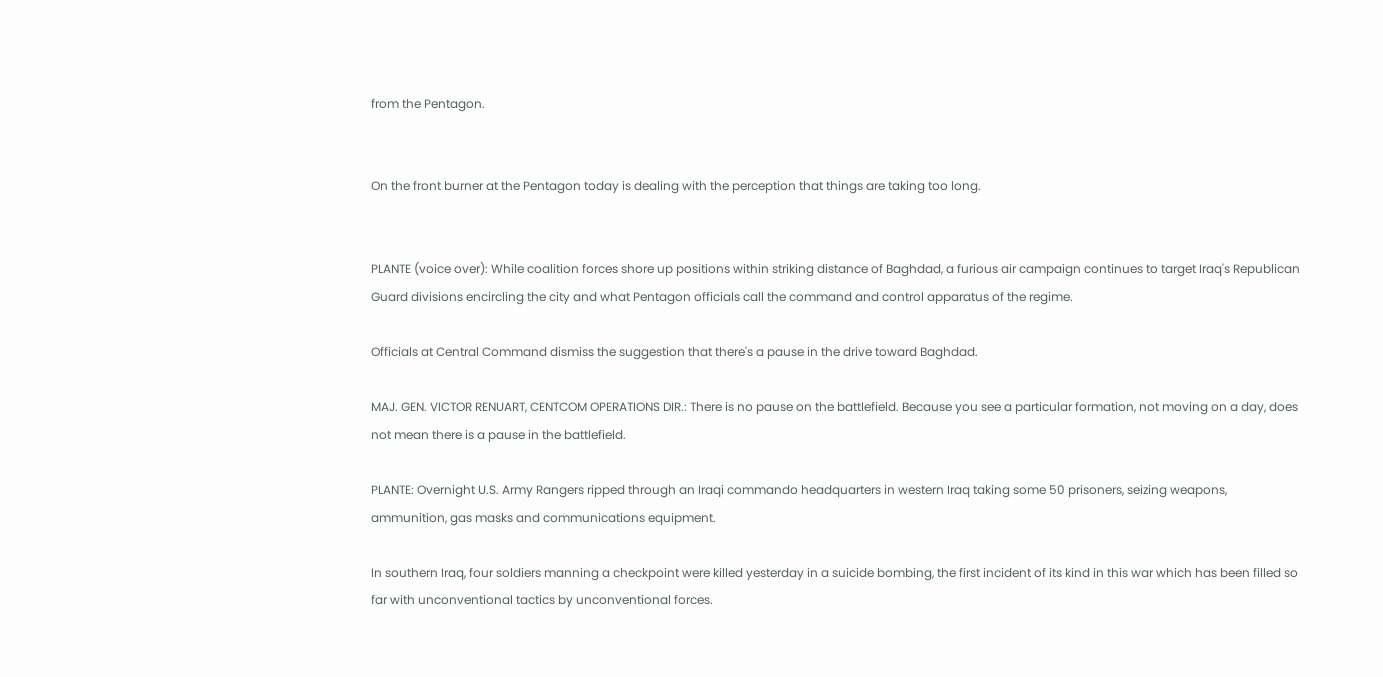from the Pentagon.


On the front burner at the Pentagon today is dealing with the perception that things are taking too long.


PLANTE (voice over): While coalition forces shore up positions within striking distance of Baghdad, a furious air campaign continues to target Iraq's Republican Guard divisions encircling the city and what Pentagon officials call the command and control apparatus of the regime.

Officials at Central Command dismiss the suggestion that there's a pause in the drive toward Baghdad.

MAJ. GEN. VICTOR RENUART, CENTCOM OPERATIONS DIR.: There is no pause on the battlefield. Because you see a particular formation, not moving on a day, does not mean there is a pause in the battlefield.

PLANTE: Overnight U.S. Army Rangers ripped through an Iraqi commando headquarters in western Iraq taking some 50 prisoners, seizing weapons, ammunition, gas masks and communications equipment.

In southern Iraq, four soldiers manning a checkpoint were killed yesterday in a suicide bombing, the first incident of its kind in this war which has been filled so far with unconventional tactics by unconventional forces.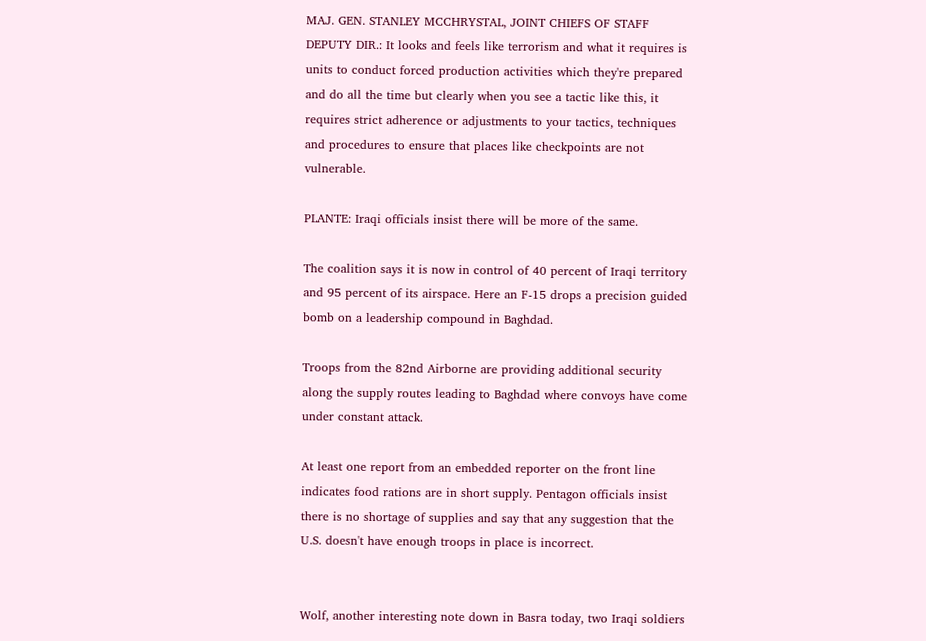MAJ. GEN. STANLEY MCCHRYSTAL, JOINT CHIEFS OF STAFF DEPUTY DIR.: It looks and feels like terrorism and what it requires is units to conduct forced production activities which they're prepared and do all the time but clearly when you see a tactic like this, it requires strict adherence or adjustments to your tactics, techniques and procedures to ensure that places like checkpoints are not vulnerable.

PLANTE: Iraqi officials insist there will be more of the same.

The coalition says it is now in control of 40 percent of Iraqi territory and 95 percent of its airspace. Here an F-15 drops a precision guided bomb on a leadership compound in Baghdad.

Troops from the 82nd Airborne are providing additional security along the supply routes leading to Baghdad where convoys have come under constant attack.

At least one report from an embedded reporter on the front line indicates food rations are in short supply. Pentagon officials insist there is no shortage of supplies and say that any suggestion that the U.S. doesn't have enough troops in place is incorrect.


Wolf, another interesting note down in Basra today, two Iraqi soldiers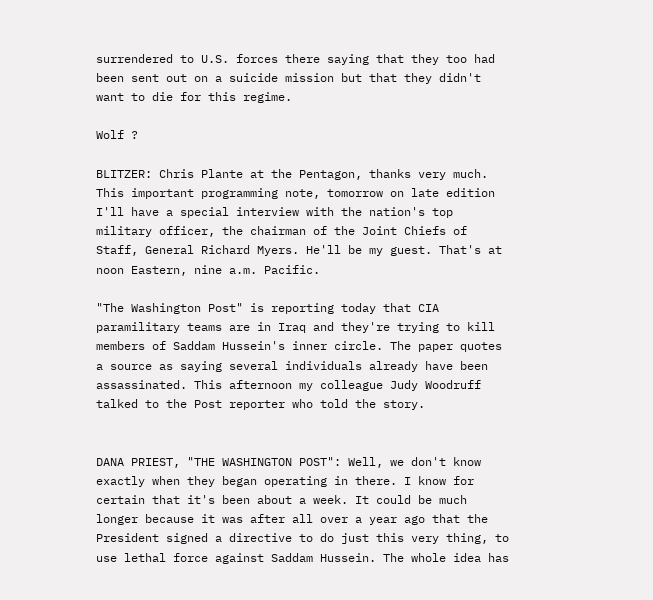surrendered to U.S. forces there saying that they too had been sent out on a suicide mission but that they didn't want to die for this regime.

Wolf ?

BLITZER: Chris Plante at the Pentagon, thanks very much. This important programming note, tomorrow on late edition I'll have a special interview with the nation's top military officer, the chairman of the Joint Chiefs of Staff, General Richard Myers. He'll be my guest. That's at noon Eastern, nine a.m. Pacific.

"The Washington Post" is reporting today that CIA paramilitary teams are in Iraq and they're trying to kill members of Saddam Hussein's inner circle. The paper quotes a source as saying several individuals already have been assassinated. This afternoon my colleague Judy Woodruff talked to the Post reporter who told the story.


DANA PRIEST, "THE WASHINGTON POST": Well, we don't know exactly when they began operating in there. I know for certain that it's been about a week. It could be much longer because it was after all over a year ago that the President signed a directive to do just this very thing, to use lethal force against Saddam Hussein. The whole idea has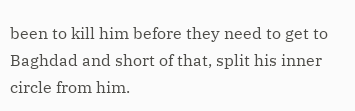been to kill him before they need to get to Baghdad and short of that, split his inner circle from him.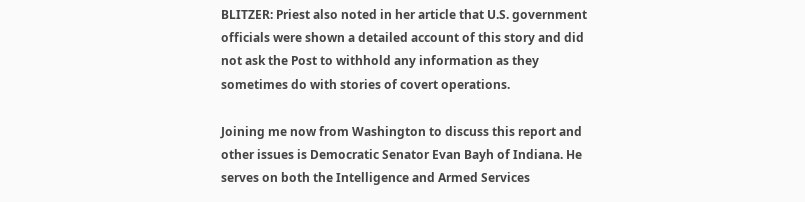BLITZER: Priest also noted in her article that U.S. government officials were shown a detailed account of this story and did not ask the Post to withhold any information as they sometimes do with stories of covert operations.

Joining me now from Washington to discuss this report and other issues is Democratic Senator Evan Bayh of Indiana. He serves on both the Intelligence and Armed Services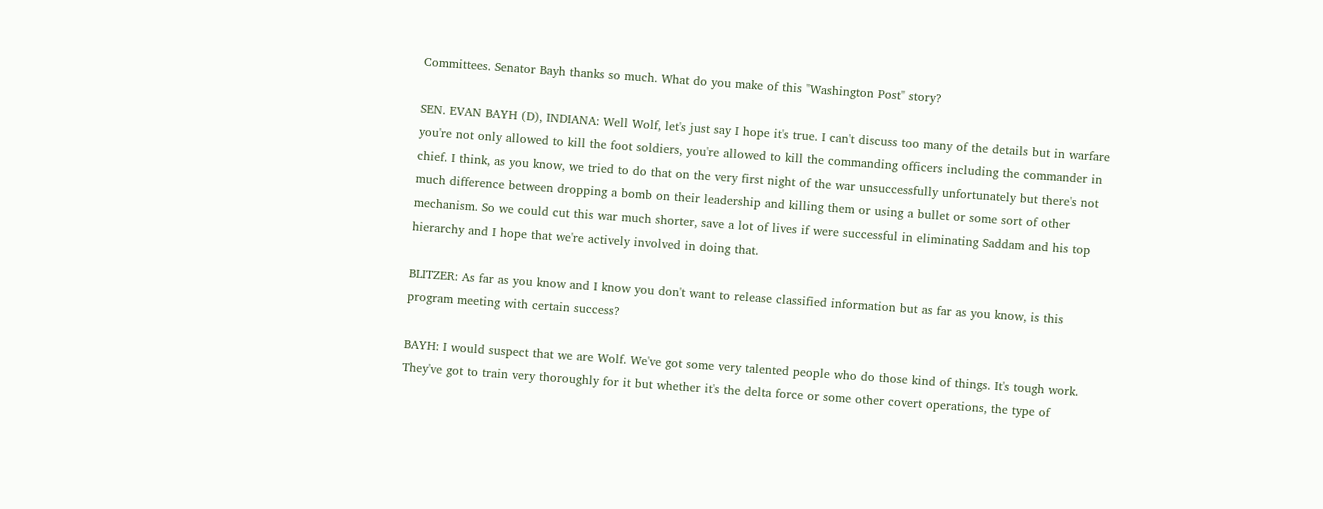Committees. Senator Bayh thanks so much. What do you make of this "Washington Post" story?

SEN. EVAN BAYH (D), INDIANA: Well Wolf, let's just say I hope it's true. I can't discuss too many of the details but in warfare you're not only allowed to kill the foot soldiers, you're allowed to kill the commanding officers including the commander in chief. I think, as you know, we tried to do that on the very first night of the war unsuccessfully unfortunately but there's not much difference between dropping a bomb on their leadership and killing them or using a bullet or some sort of other mechanism. So we could cut this war much shorter, save a lot of lives if were successful in eliminating Saddam and his top hierarchy and I hope that we're actively involved in doing that.

BLITZER: As far as you know and I know you don't want to release classified information but as far as you know, is this program meeting with certain success?

BAYH: I would suspect that we are Wolf. We've got some very talented people who do those kind of things. It's tough work. They've got to train very thoroughly for it but whether it's the delta force or some other covert operations, the type of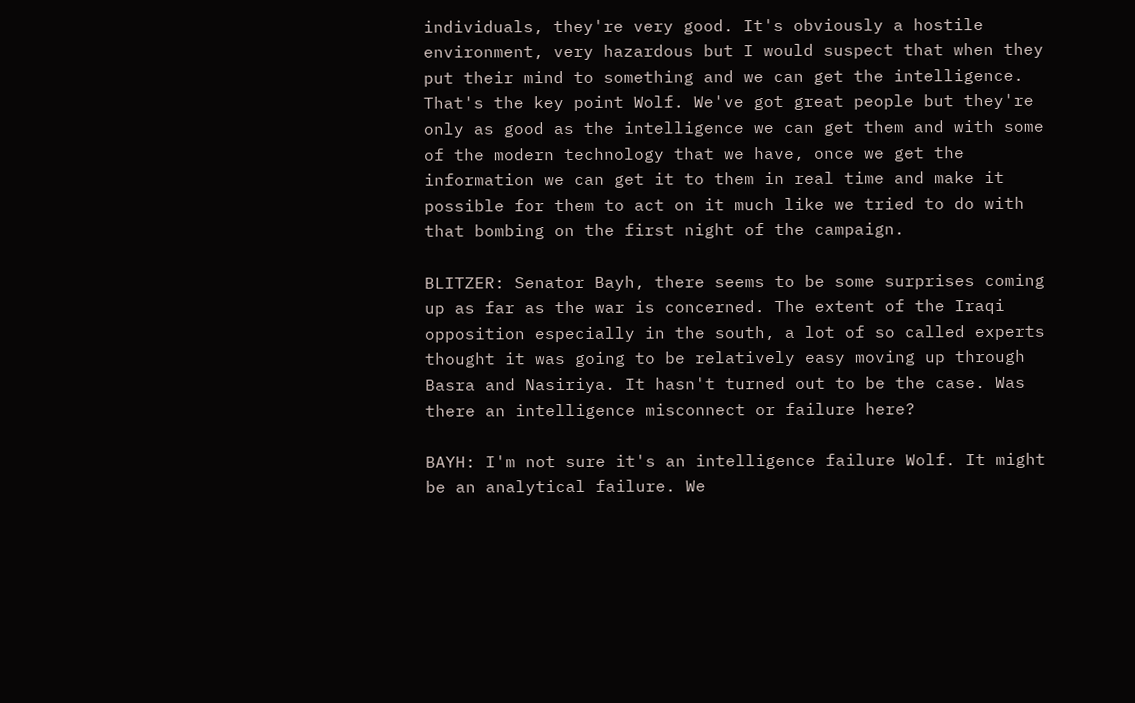individuals, they're very good. It's obviously a hostile environment, very hazardous but I would suspect that when they put their mind to something and we can get the intelligence. That's the key point Wolf. We've got great people but they're only as good as the intelligence we can get them and with some of the modern technology that we have, once we get the information we can get it to them in real time and make it possible for them to act on it much like we tried to do with that bombing on the first night of the campaign.

BLITZER: Senator Bayh, there seems to be some surprises coming up as far as the war is concerned. The extent of the Iraqi opposition especially in the south, a lot of so called experts thought it was going to be relatively easy moving up through Basra and Nasiriya. It hasn't turned out to be the case. Was there an intelligence misconnect or failure here?

BAYH: I'm not sure it's an intelligence failure Wolf. It might be an analytical failure. We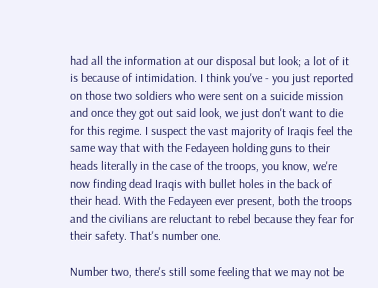had all the information at our disposal but look; a lot of it is because of intimidation. I think you've - you just reported on those two soldiers who were sent on a suicide mission and once they got out said look, we just don't want to die for this regime. I suspect the vast majority of Iraqis feel the same way that with the Fedayeen holding guns to their heads literally in the case of the troops, you know, we're now finding dead Iraqis with bullet holes in the back of their head. With the Fedayeen ever present, both the troops and the civilians are reluctant to rebel because they fear for their safety. That's number one.

Number two, there's still some feeling that we may not be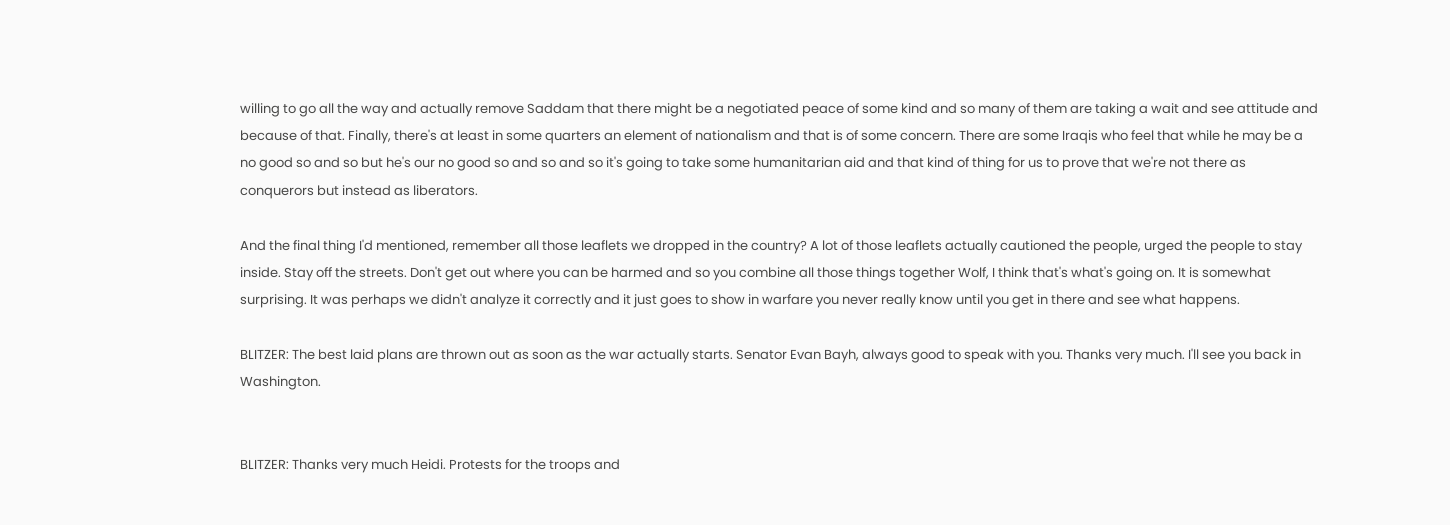willing to go all the way and actually remove Saddam that there might be a negotiated peace of some kind and so many of them are taking a wait and see attitude and because of that. Finally, there's at least in some quarters an element of nationalism and that is of some concern. There are some Iraqis who feel that while he may be a no good so and so but he's our no good so and so and so it's going to take some humanitarian aid and that kind of thing for us to prove that we're not there as conquerors but instead as liberators.

And the final thing I'd mentioned, remember all those leaflets we dropped in the country? A lot of those leaflets actually cautioned the people, urged the people to stay inside. Stay off the streets. Don't get out where you can be harmed and so you combine all those things together Wolf, I think that's what's going on. It is somewhat surprising. It was perhaps we didn't analyze it correctly and it just goes to show in warfare you never really know until you get in there and see what happens.

BLITZER: The best laid plans are thrown out as soon as the war actually starts. Senator Evan Bayh, always good to speak with you. Thanks very much. I'll see you back in Washington.


BLITZER: Thanks very much Heidi. Protests for the troops and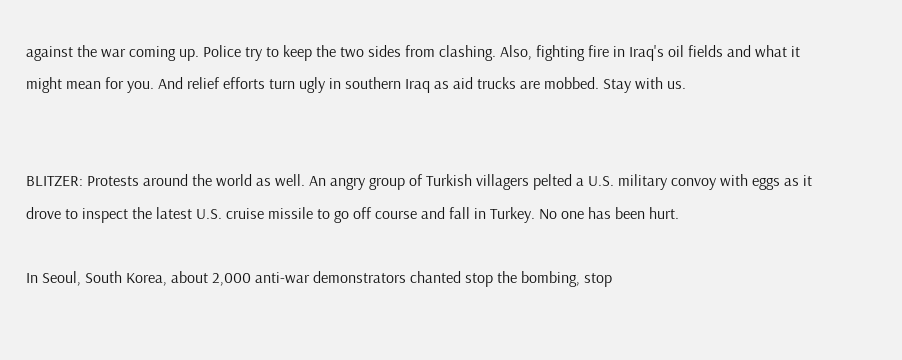against the war coming up. Police try to keep the two sides from clashing. Also, fighting fire in Iraq's oil fields and what it might mean for you. And relief efforts turn ugly in southern Iraq as aid trucks are mobbed. Stay with us.


BLITZER: Protests around the world as well. An angry group of Turkish villagers pelted a U.S. military convoy with eggs as it drove to inspect the latest U.S. cruise missile to go off course and fall in Turkey. No one has been hurt.

In Seoul, South Korea, about 2,000 anti-war demonstrators chanted stop the bombing, stop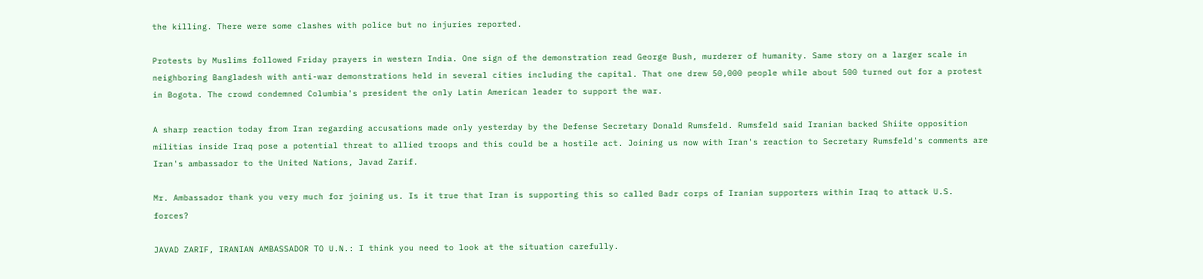the killing. There were some clashes with police but no injuries reported.

Protests by Muslims followed Friday prayers in western India. One sign of the demonstration read George Bush, murderer of humanity. Same story on a larger scale in neighboring Bangladesh with anti-war demonstrations held in several cities including the capital. That one drew 50,000 people while about 500 turned out for a protest in Bogota. The crowd condemned Columbia's president the only Latin American leader to support the war.

A sharp reaction today from Iran regarding accusations made only yesterday by the Defense Secretary Donald Rumsfeld. Rumsfeld said Iranian backed Shiite opposition militias inside Iraq pose a potential threat to allied troops and this could be a hostile act. Joining us now with Iran's reaction to Secretary Rumsfeld's comments are Iran's ambassador to the United Nations, Javad Zarif.

Mr. Ambassador thank you very much for joining us. Is it true that Iran is supporting this so called Badr corps of Iranian supporters within Iraq to attack U.S. forces?

JAVAD ZARIF, IRANIAN AMBASSADOR TO U.N.: I think you need to look at the situation carefully.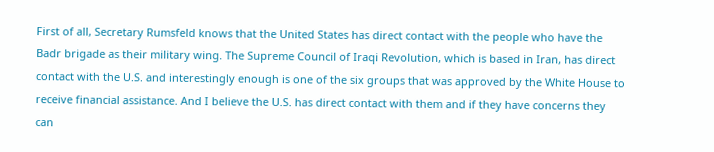First of all, Secretary Rumsfeld knows that the United States has direct contact with the people who have the Badr brigade as their military wing. The Supreme Council of Iraqi Revolution, which is based in Iran, has direct contact with the U.S. and interestingly enough is one of the six groups that was approved by the White House to receive financial assistance. And I believe the U.S. has direct contact with them and if they have concerns they can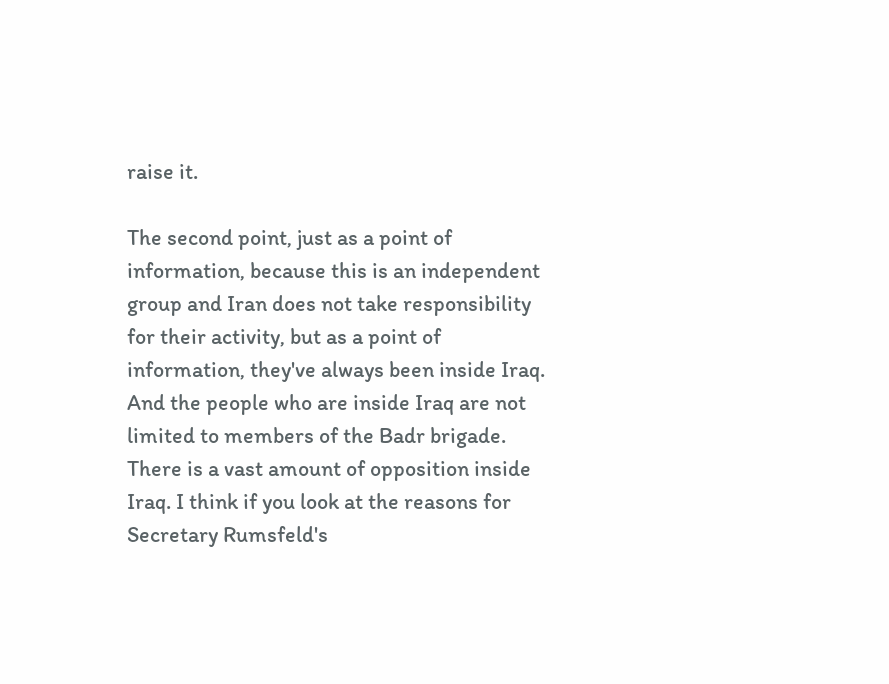raise it.

The second point, just as a point of information, because this is an independent group and Iran does not take responsibility for their activity, but as a point of information, they've always been inside Iraq. And the people who are inside Iraq are not limited to members of the Badr brigade. There is a vast amount of opposition inside Iraq. I think if you look at the reasons for Secretary Rumsfeld's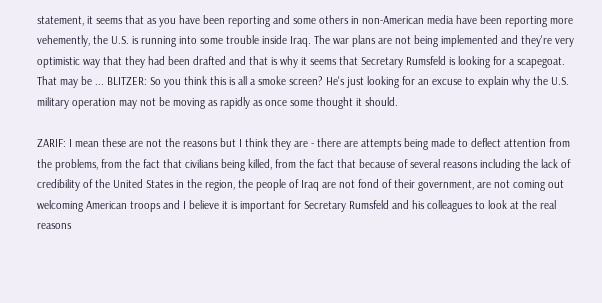statement, it seems that as you have been reporting and some others in non-American media have been reporting more vehemently, the U.S. is running into some trouble inside Iraq. The war plans are not being implemented and they're very optimistic way that they had been drafted and that is why it seems that Secretary Rumsfeld is looking for a scapegoat. That may be ... BLITZER: So you think this is all a smoke screen? He's just looking for an excuse to explain why the U.S. military operation may not be moving as rapidly as once some thought it should.

ZARIF: I mean these are not the reasons but I think they are - there are attempts being made to deflect attention from the problems, from the fact that civilians being killed, from the fact that because of several reasons including the lack of credibility of the United States in the region, the people of Iraq are not fond of their government, are not coming out welcoming American troops and I believe it is important for Secretary Rumsfeld and his colleagues to look at the real reasons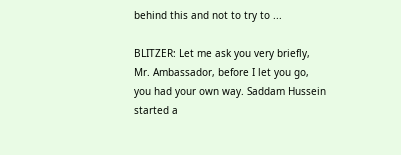behind this and not to try to ...

BLITZER: Let me ask you very briefly, Mr. Ambassador, before I let you go, you had your own way. Saddam Hussein started a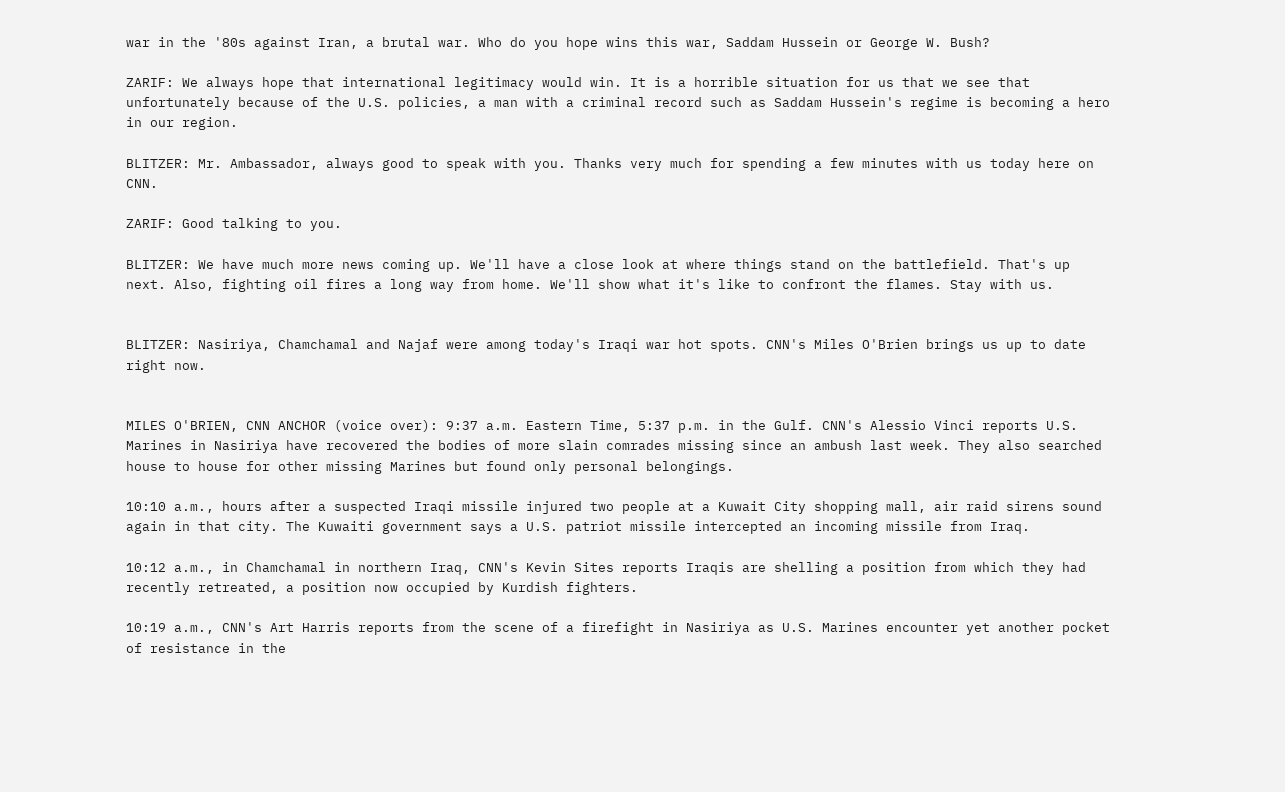war in the '80s against Iran, a brutal war. Who do you hope wins this war, Saddam Hussein or George W. Bush?

ZARIF: We always hope that international legitimacy would win. It is a horrible situation for us that we see that unfortunately because of the U.S. policies, a man with a criminal record such as Saddam Hussein's regime is becoming a hero in our region.

BLITZER: Mr. Ambassador, always good to speak with you. Thanks very much for spending a few minutes with us today here on CNN.

ZARIF: Good talking to you.

BLITZER: We have much more news coming up. We'll have a close look at where things stand on the battlefield. That's up next. Also, fighting oil fires a long way from home. We'll show what it's like to confront the flames. Stay with us.


BLITZER: Nasiriya, Chamchamal and Najaf were among today's Iraqi war hot spots. CNN's Miles O'Brien brings us up to date right now.


MILES O'BRIEN, CNN ANCHOR (voice over): 9:37 a.m. Eastern Time, 5:37 p.m. in the Gulf. CNN's Alessio Vinci reports U.S. Marines in Nasiriya have recovered the bodies of more slain comrades missing since an ambush last week. They also searched house to house for other missing Marines but found only personal belongings.

10:10 a.m., hours after a suspected Iraqi missile injured two people at a Kuwait City shopping mall, air raid sirens sound again in that city. The Kuwaiti government says a U.S. patriot missile intercepted an incoming missile from Iraq.

10:12 a.m., in Chamchamal in northern Iraq, CNN's Kevin Sites reports Iraqis are shelling a position from which they had recently retreated, a position now occupied by Kurdish fighters.

10:19 a.m., CNN's Art Harris reports from the scene of a firefight in Nasiriya as U.S. Marines encounter yet another pocket of resistance in the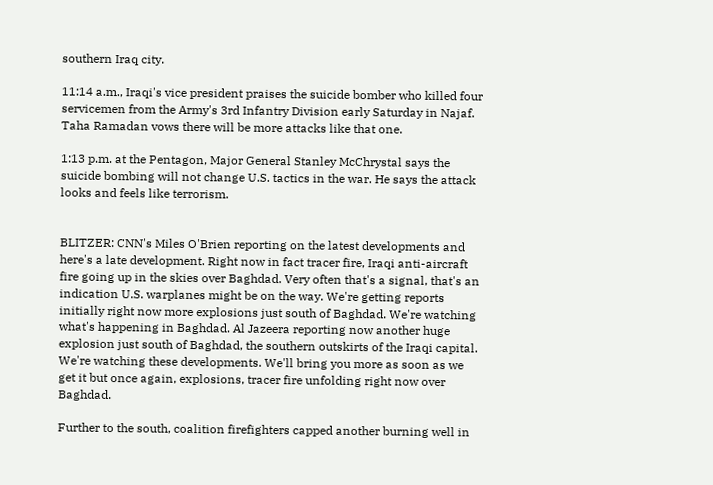southern Iraq city.

11:14 a.m., Iraqi's vice president praises the suicide bomber who killed four servicemen from the Army's 3rd Infantry Division early Saturday in Najaf. Taha Ramadan vows there will be more attacks like that one.

1:13 p.m. at the Pentagon, Major General Stanley McChrystal says the suicide bombing will not change U.S. tactics in the war. He says the attack looks and feels like terrorism.


BLITZER: CNN's Miles O'Brien reporting on the latest developments and here's a late development. Right now in fact tracer fire, Iraqi anti-aircraft fire going up in the skies over Baghdad. Very often that's a signal, that's an indication U.S. warplanes might be on the way. We're getting reports initially right now more explosions just south of Baghdad. We're watching what's happening in Baghdad. Al Jazeera reporting now another huge explosion just south of Baghdad, the southern outskirts of the Iraqi capital. We're watching these developments. We'll bring you more as soon as we get it but once again, explosions, tracer fire unfolding right now over Baghdad.

Further to the south, coalition firefighters capped another burning well in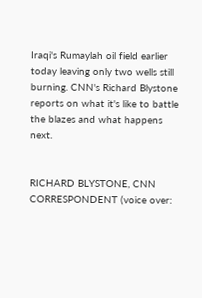Iraqi's Rumaylah oil field earlier today leaving only two wells still burning. CNN's Richard Blystone reports on what it's like to battle the blazes and what happens next.


RICHARD BLYSTONE, CNN CORRESPONDENT (voice over: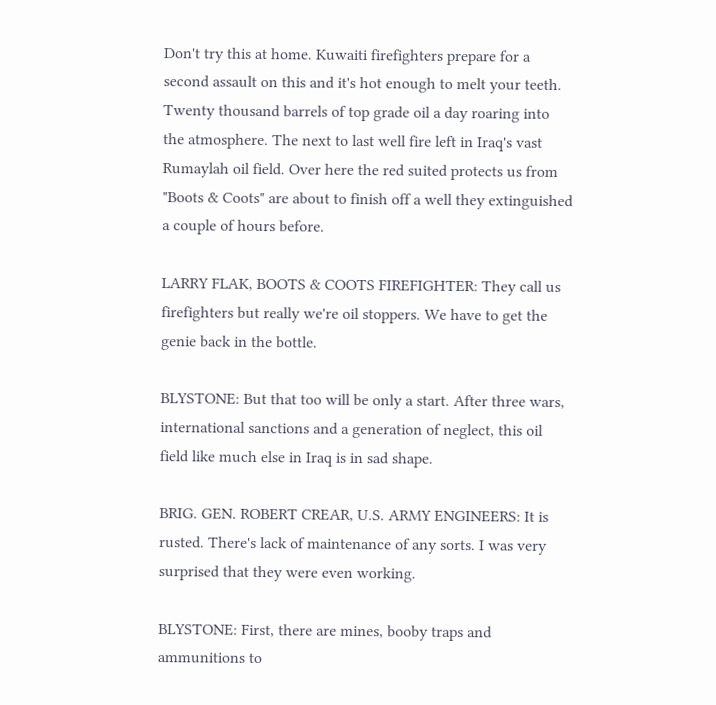Don't try this at home. Kuwaiti firefighters prepare for a second assault on this and it's hot enough to melt your teeth. Twenty thousand barrels of top grade oil a day roaring into the atmosphere. The next to last well fire left in Iraq's vast Rumaylah oil field. Over here the red suited protects us from "Boots & Coots" are about to finish off a well they extinguished a couple of hours before.

LARRY FLAK, BOOTS & COOTS FIREFIGHTER: They call us firefighters but really we're oil stoppers. We have to get the genie back in the bottle.

BLYSTONE: But that too will be only a start. After three wars, international sanctions and a generation of neglect, this oil field like much else in Iraq is in sad shape.

BRIG. GEN. ROBERT CREAR, U.S. ARMY ENGINEERS: It is rusted. There's lack of maintenance of any sorts. I was very surprised that they were even working.

BLYSTONE: First, there are mines, booby traps and ammunitions to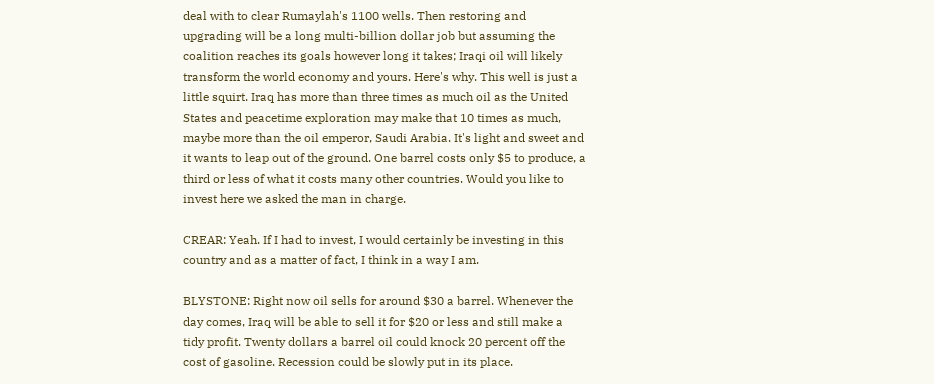deal with to clear Rumaylah's 1100 wells. Then restoring and upgrading will be a long multi-billion dollar job but assuming the coalition reaches its goals however long it takes; Iraqi oil will likely transform the world economy and yours. Here's why. This well is just a little squirt. Iraq has more than three times as much oil as the United States and peacetime exploration may make that 10 times as much, maybe more than the oil emperor, Saudi Arabia. It's light and sweet and it wants to leap out of the ground. One barrel costs only $5 to produce, a third or less of what it costs many other countries. Would you like to invest here we asked the man in charge.

CREAR: Yeah. If I had to invest, I would certainly be investing in this country and as a matter of fact, I think in a way I am.

BLYSTONE: Right now oil sells for around $30 a barrel. Whenever the day comes, Iraq will be able to sell it for $20 or less and still make a tidy profit. Twenty dollars a barrel oil could knock 20 percent off the cost of gasoline. Recession could be slowly put in its place.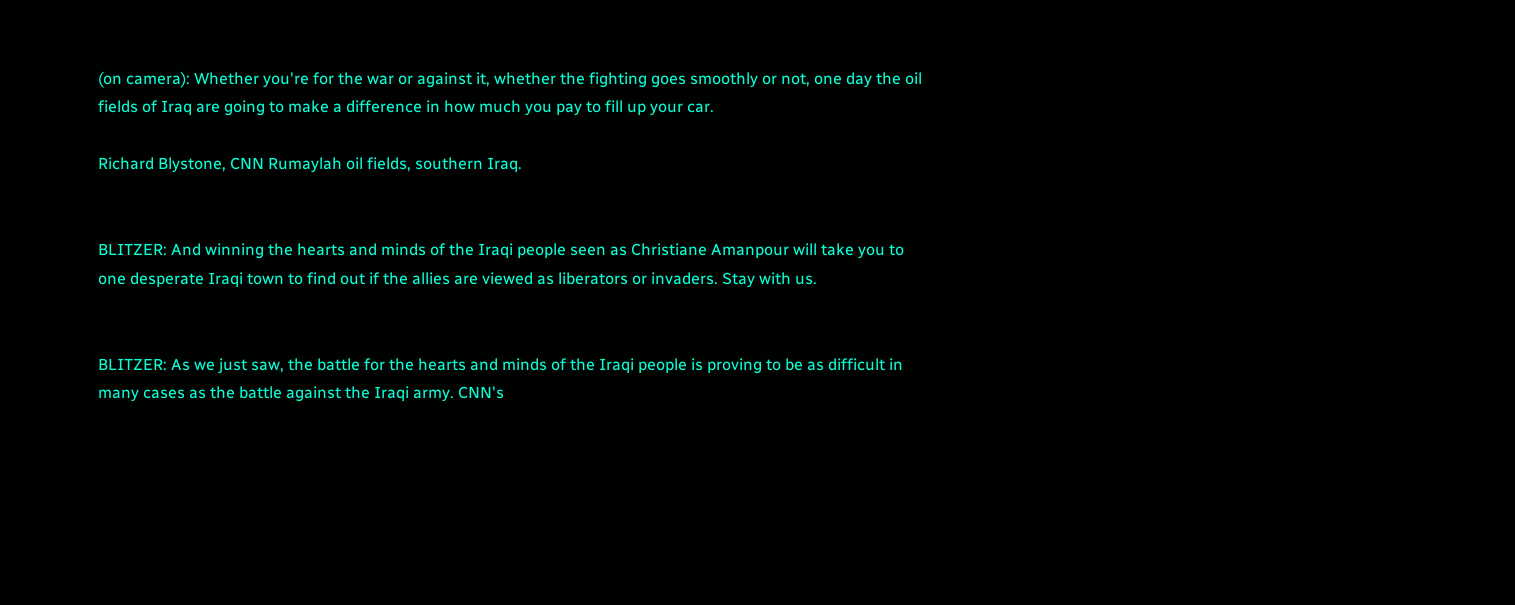(on camera): Whether you're for the war or against it, whether the fighting goes smoothly or not, one day the oil fields of Iraq are going to make a difference in how much you pay to fill up your car.

Richard Blystone, CNN Rumaylah oil fields, southern Iraq.


BLITZER: And winning the hearts and minds of the Iraqi people seen as Christiane Amanpour will take you to one desperate Iraqi town to find out if the allies are viewed as liberators or invaders. Stay with us.


BLITZER: As we just saw, the battle for the hearts and minds of the Iraqi people is proving to be as difficult in many cases as the battle against the Iraqi army. CNN's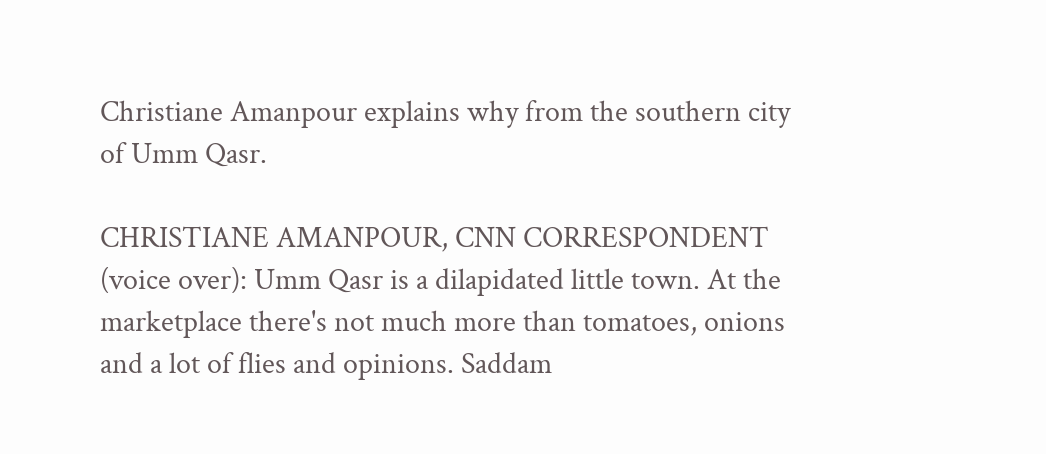Christiane Amanpour explains why from the southern city of Umm Qasr.

CHRISTIANE AMANPOUR, CNN CORRESPONDENT (voice over): Umm Qasr is a dilapidated little town. At the marketplace there's not much more than tomatoes, onions and a lot of flies and opinions. Saddam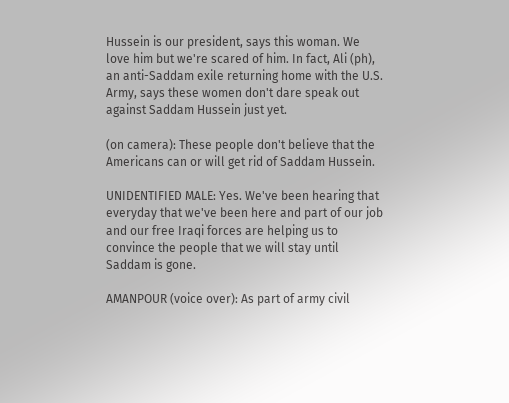Hussein is our president, says this woman. We love him but we're scared of him. In fact, Ali (ph), an anti-Saddam exile returning home with the U.S. Army, says these women don't dare speak out against Saddam Hussein just yet.

(on camera): These people don't believe that the Americans can or will get rid of Saddam Hussein.

UNIDENTIFIED MALE: Yes. We've been hearing that everyday that we've been here and part of our job and our free Iraqi forces are helping us to convince the people that we will stay until Saddam is gone.

AMANPOUR (voice over): As part of army civil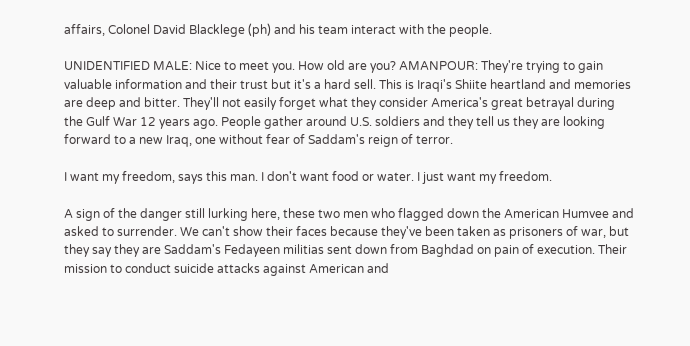affairs, Colonel David Blacklege (ph) and his team interact with the people.

UNIDENTIFIED MALE: Nice to meet you. How old are you? AMANPOUR: They're trying to gain valuable information and their trust but it's a hard sell. This is Iraqi's Shiite heartland and memories are deep and bitter. They'll not easily forget what they consider America's great betrayal during the Gulf War 12 years ago. People gather around U.S. soldiers and they tell us they are looking forward to a new Iraq, one without fear of Saddam's reign of terror.

I want my freedom, says this man. I don't want food or water. I just want my freedom.

A sign of the danger still lurking here, these two men who flagged down the American Humvee and asked to surrender. We can't show their faces because they've been taken as prisoners of war, but they say they are Saddam's Fedayeen militias sent down from Baghdad on pain of execution. Their mission to conduct suicide attacks against American and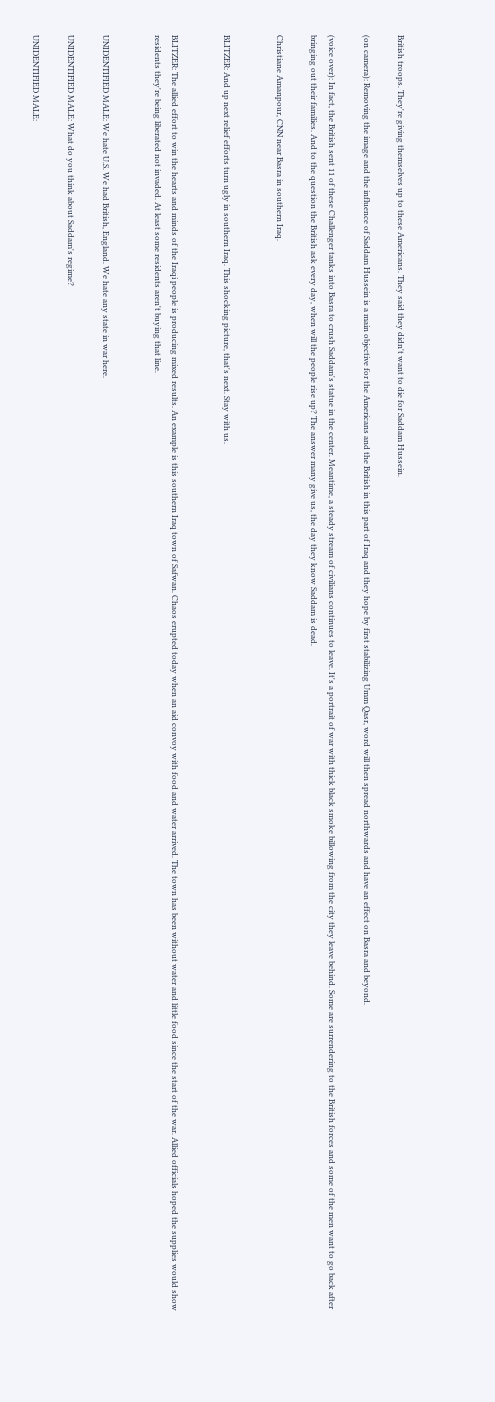British troops. They're giving themselves up to these Americans. They said they didn't want to die for Saddam Hussein.

(on camera): Removing the image and the influence of Saddam Hussein is a main objective for the Americans and the British in this part of Iraq and they hope by first stabilizing Umm Qasr, word will then spread northwards and have an effect on Basra and beyond.

(voice over): In fact, the British sent 11 of these Challenger tanks into Basra to crush Saddam's statue in the center. Meantime, a steady stream of civilians continues to leave. It's a portrait of war with thick black smoke billowing from the city they leave behind. Some are surrendering to the British forces and some of the men want to go back after bringing out their families. And to the question the British ask every day, when will the people rise up? The answer many give us, the day they know Saddam is dead.

Christiane Amanpour, CNN near Basra in southern Iraq.


BLITZER: And up next relief efforts turn ugly in southern Iraq. This shocking picture, that's next. Stay with us.


BLITZER: The allied effort to win the hearts and minds of the Iraqi people is producing mixed results. An example is this southern Iraq town of Safwan. Chaos erupted today when an aid convoy with food and water arrived. The town has been without water and little food since the start of the war. Allied officials hoped the supplies would show residents they're being liberated not invaded. At least some residents aren't buying that line.


UNIDENTIFIED MALE: We hate U.S. We had British, England. We hate any state in war here.

UNIDENTIFIED MALE: What do you think about Saddam's regime?

UNIDENTIFIED MALE: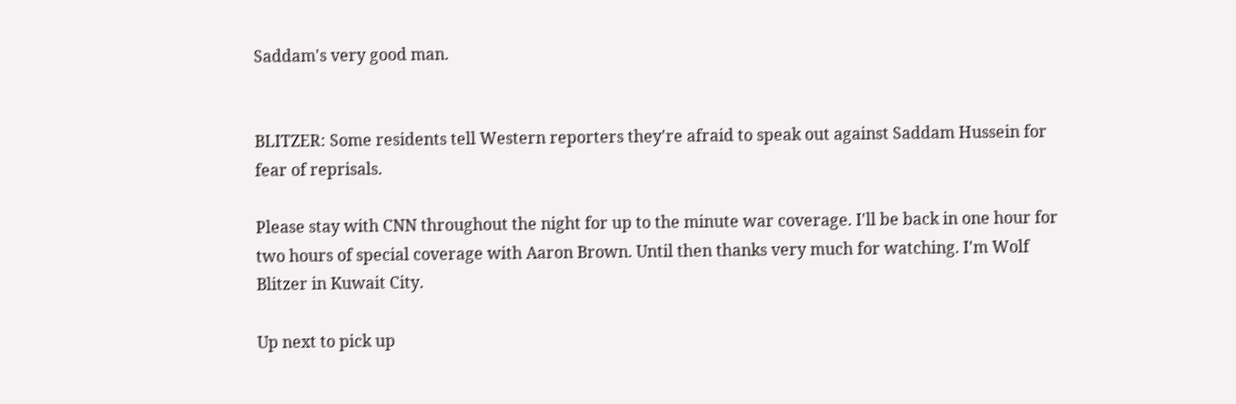Saddam's very good man.


BLITZER: Some residents tell Western reporters they're afraid to speak out against Saddam Hussein for fear of reprisals.

Please stay with CNN throughout the night for up to the minute war coverage. I'll be back in one hour for two hours of special coverage with Aaron Brown. Until then thanks very much for watching. I'm Wolf Blitzer in Kuwait City.

Up next to pick up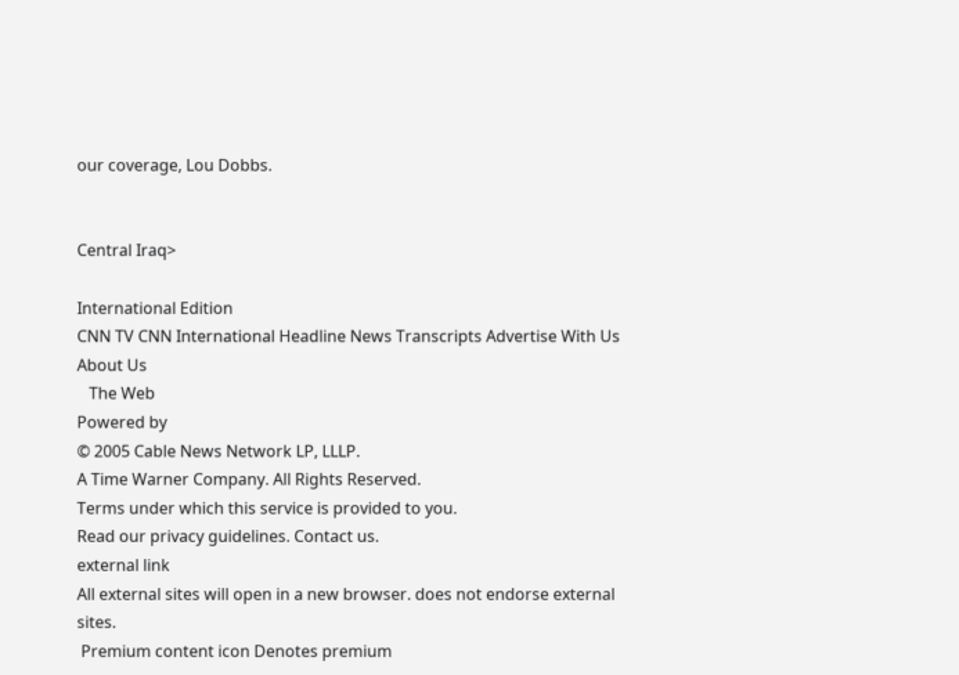our coverage, Lou Dobbs.


Central Iraq>

International Edition
CNN TV CNN International Headline News Transcripts Advertise With Us About Us
   The Web
Powered by
© 2005 Cable News Network LP, LLLP.
A Time Warner Company. All Rights Reserved.
Terms under which this service is provided to you.
Read our privacy guidelines. Contact us.
external link
All external sites will open in a new browser. does not endorse external sites.
 Premium content icon Denotes premium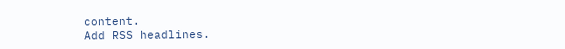content.
Add RSS headlines.